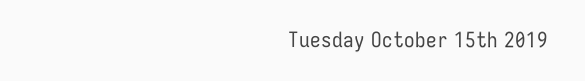Tuesday October 15th 2019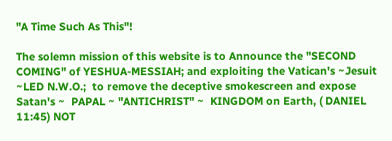"A Time Such As This"!

The solemn mission of this website is to Announce the "SECOND COMING" of YESHUA-MESSIAH; and exploiting the Vatican's ~Jesuit ~LED N.W.O.;  to remove the deceptive smokescreen and expose Satan's ~  PAPAL ~ "ANTICHRIST" ~  KINGDOM on Earth, ( DANIEL 11:45) NOT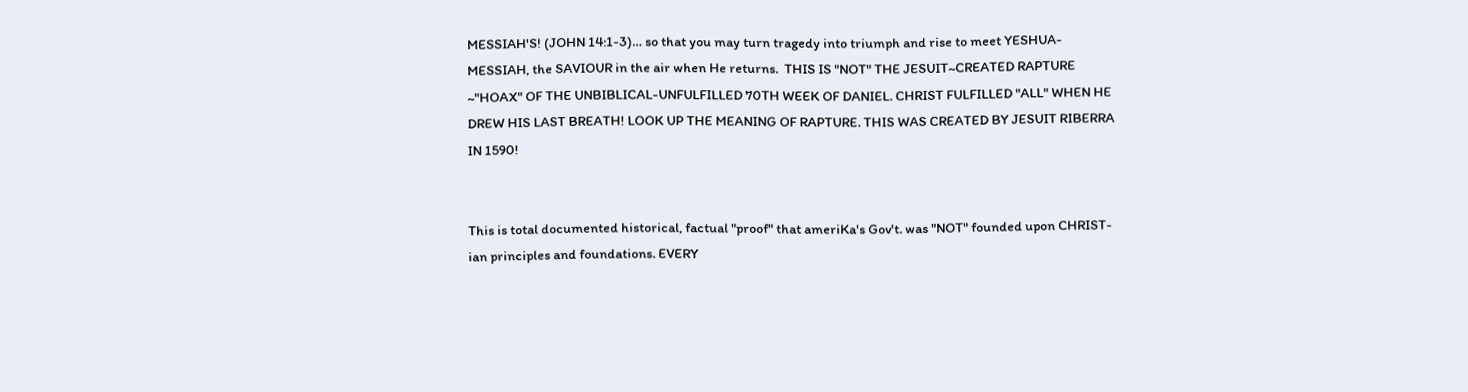MESSIAH'S! (JOHN 14:1-3)… so that you may turn tragedy into triumph and rise to meet YESHUA-MESSIAH, the SAVIOUR in the air when He returns.  THIS IS "NOT" THE JESUIT~CREATED RAPTURE ~"HOAX" OF THE UNBIBLICAL-UNFULFILLED 70TH WEEK OF DANIEL. CHRIST FULFILLED "ALL" WHEN HE DREW HIS LAST BREATH! LOOK UP THE MEANING OF RAPTURE. THIS WAS CREATED BY JESUIT RIBERRA IN 1590!


This is total documented historical, factual "proof" that ameriKa's Gov't. was "NOT" founded upon CHRIST-ian principles and foundations. EVERY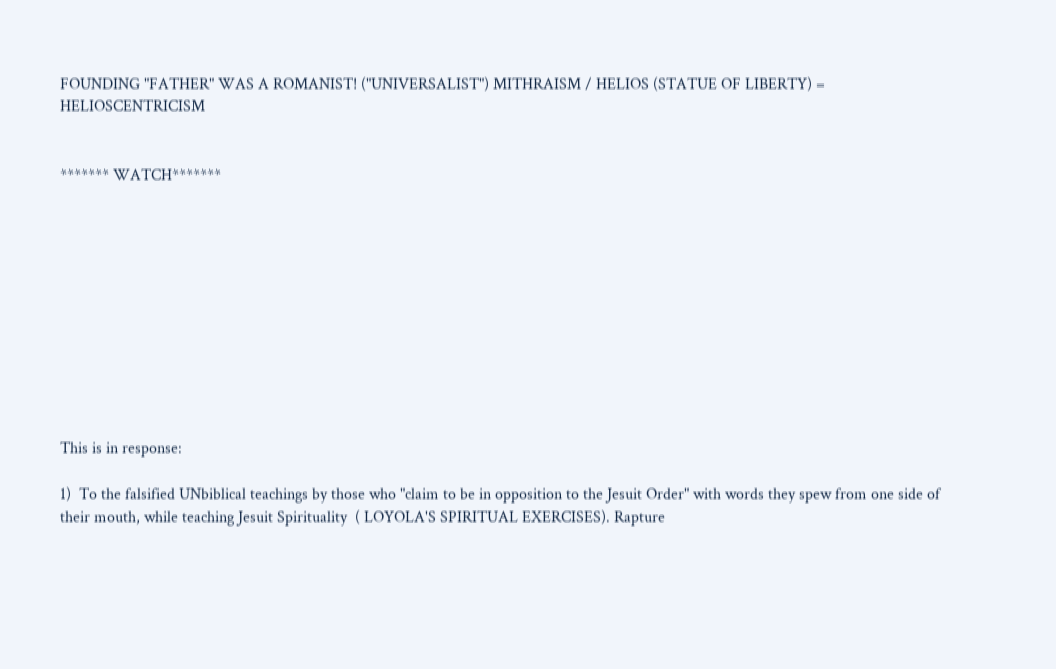FOUNDING "FATHER" WAS A ROMANIST! ("UNIVERSALIST") MITHRAISM / HELIOS (STATUE OF LIBERTY) = HELIOSCENTRICISM


******* WATCH*******











This is in response:

1)  To the falsified UNbiblical teachings by those who "claim to be in opposition to the Jesuit Order" with words they spew from one side of their mouth, while teaching Jesuit Spirituality  ( LOYOLA'S SPIRITUAL EXERCISES). Rapture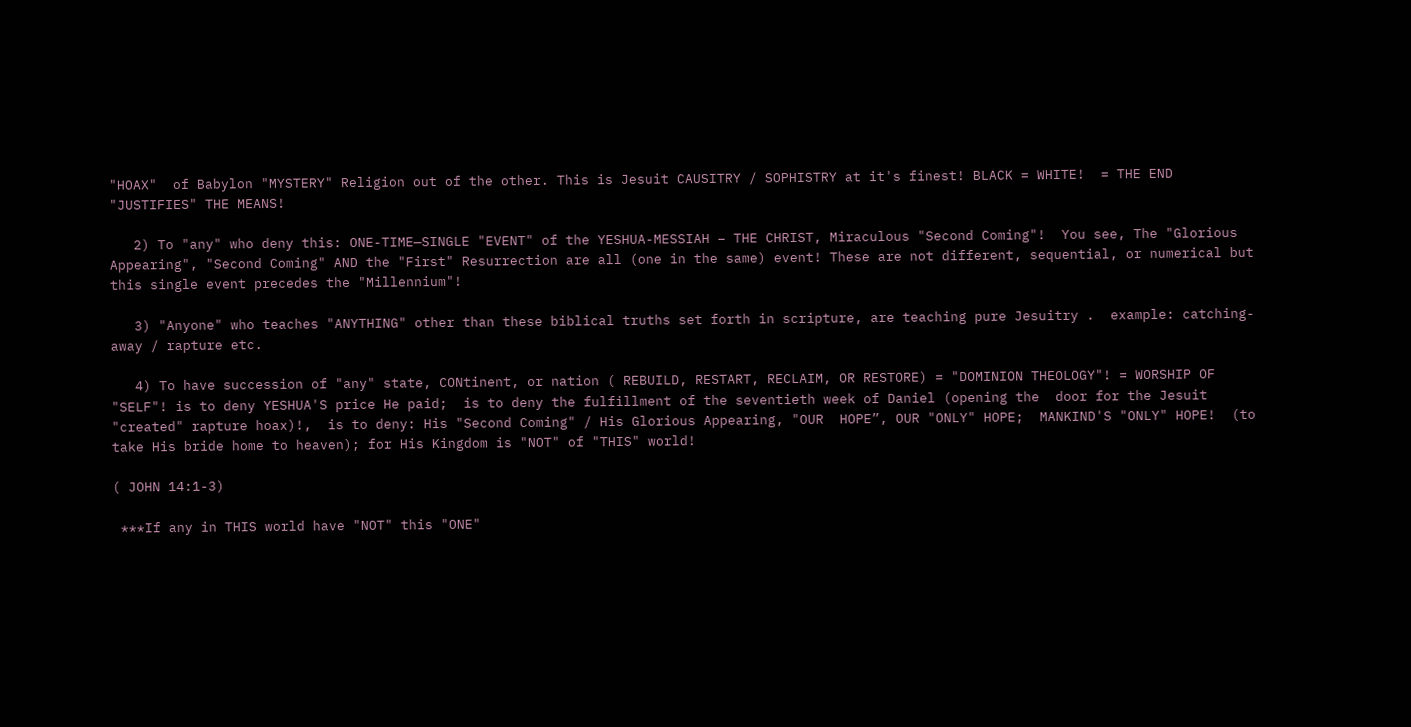"HOAX"  of Babylon "MYSTERY" Religion out of the other. This is Jesuit CAUSITRY / SOPHISTRY at it's finest! BLACK = WHITE!  = THE END "JUSTIFIES" THE MEANS!

   2) To "any" who deny this: ONE-TIME—SINGLE "EVENT" of the YESHUA-MESSIAH – THE CHRIST, Miraculous "Second Coming"!  You see, The "Glorious Appearing", "Second Coming" AND the "First" Resurrection are all (one in the same) event! These are not different, sequential, or numerical but this single event precedes the "Millennium"!

   3) "Anyone" who teaches "ANYTHING" other than these biblical truths set forth in scripture, are teaching pure Jesuitry .  example: catching-away / rapture etc.

   4) To have succession of "any" state, CONtinent, or nation ( REBUILD, RESTART, RECLAIM, OR RESTORE) = "DOMINION THEOLOGY"! = WORSHIP OF "SELF"! is to deny YESHUA'S price He paid;  is to deny the fulfillment of the seventieth week of Daniel (opening the  door for the Jesuit "created" rapture hoax)!,  is to deny: His "Second Coming" / His Glorious Appearing, "OUR  HOPE”, OUR "ONLY" HOPE;  MANKIND'S "ONLY" HOPE!  (to take His bride home to heaven); for His Kingdom is "NOT" of "THIS" world!

( JOHN 14:1-3)

 ***If any in THIS world have "NOT" this "ONE"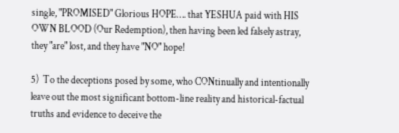single, "PROMISED" Glorious HOPE…. that YESHUA paid with HIS OWN BLOOD (Our Redemption), then having been led falsely astray, they "are" lost, and they have "NO" hope!

5)  To the deceptions posed by some, who CONtinually and intentionally leave out the most significant bottom-line reality and historical-factual truths and evidence to deceive the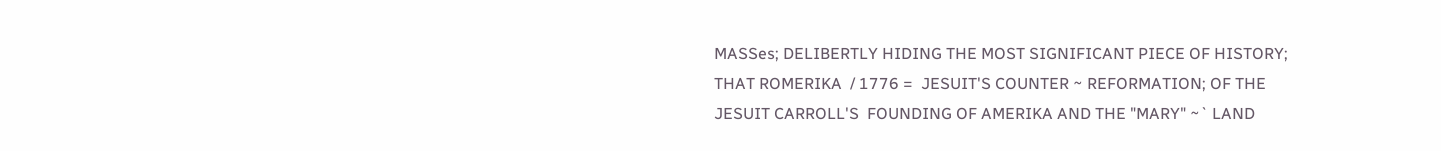MASSes; DELIBERTLY HIDING THE MOST SIGNIFICANT PIECE OF HISTORY; THAT ROMERIKA  / 1776 =  JESUIT'S COUNTER ~ REFORMATION; OF THE JESUIT CARROLL'S  FOUNDING OF AMERIKA AND THE "MARY" ~` LAND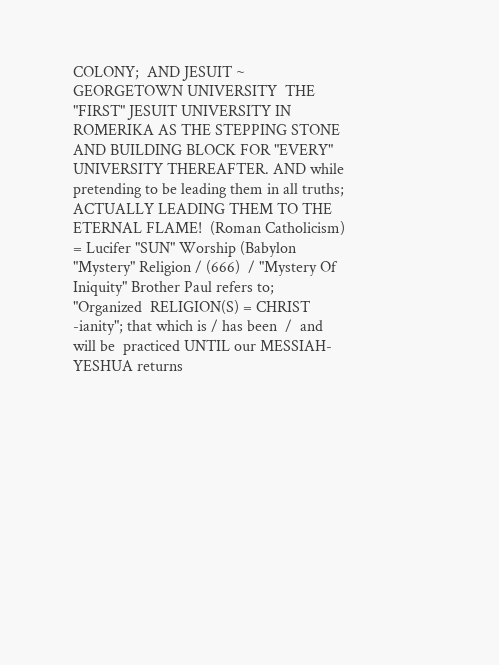COLONY;  AND JESUIT ~ GEORGETOWN UNIVERSITY  THE "FIRST" JESUIT UNIVERSITY IN ROMERIKA AS THE STEPPING STONE AND BUILDING BLOCK FOR "EVERY" UNIVERSITY THEREAFTER. AND while pretending to be leading them in all truths;  ACTUALLY LEADING THEM TO THE ETERNAL FLAME!  (Roman Catholicism) = Lucifer "SUN" Worship (Babylon "Mystery" Religion / (666)  / "Mystery Of Iniquity" Brother Paul refers to; "Organized  RELIGION(S) = CHRIST -ianity"; that which is / has been  /  and will be  practiced UNTIL our MESSIAH-YESHUA returns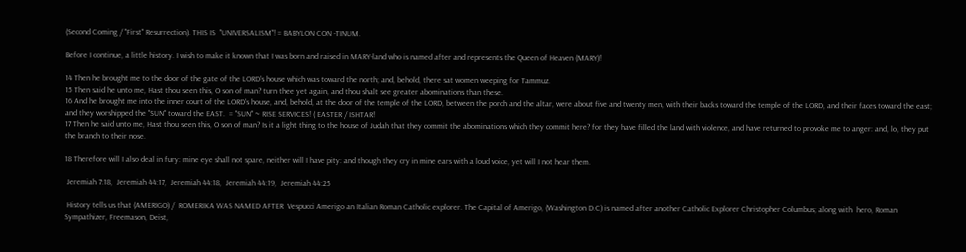(Second Coming / "First" Resurrection). THIS IS  "UNIVERSALISM"! = BABYLON CON -TINUM.

Before I continue, a little history. I wish to make it known that I was born and raised in MARY-land who is named after and represents the Queen of Heaven (MARY)!

14 Then he brought me to the door of the gate of the LORD's house which was toward the north; and, behold, there sat women weeping for Tammuz.
15 Then said he unto me, Hast thou seen this, O son of man? turn thee yet again, and thou shalt see greater abominations than these.
16 And he brought me into the inner court of the LORD's house, and, behold, at the door of the temple of the LORD, between the porch and the altar, were about five and twenty men, with their backs toward the temple of the LORD, and their faces toward the east; and they worshipped the "SUN" toward the EAST.  = "SUN" ~ RISE SERVICES! ( EASTER / ISHTAR!
17 Then he said unto me, Hast thou seen this, O son of man? Is it a light thing to the house of Judah that they commit the abominations which they commit here? for they have filled the land with violence, and have returned to provoke me to anger: and, lo, they put the branch to their nose.

18 Therefore will I also deal in fury: mine eye shall not spare, neither will I have pity: and though they cry in mine ears with a loud voice, yet will I not hear them.

 Jeremiah 7:18,  Jeremiah 44:17,  Jeremiah 44:18,  Jeremiah 44:19,  Jeremiah 44:25

 History tells us that (AMERIGO) /  ROMERIKA WAS NAMED AFTER  Vespucci Amerigo an Italian Roman Catholic explorer. The Capital of Amerigo, (Washington D.C) is named after another Catholic Explorer Christopher Columbus; along with  hero, Roman Sympathizer, Freemason, Deist,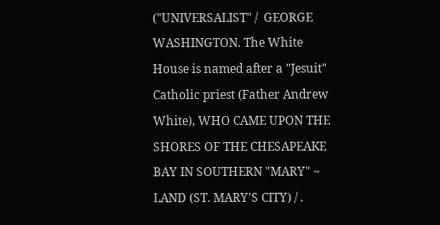("UNIVERSALIST" /  GEORGE WASHINGTON. The White House is named after a "Jesuit" Catholic priest (Father Andrew White), WHO CAME UPON THE SHORES OF THE CHESAPEAKE BAY IN SOUTHERN "MARY" ~ LAND (ST. MARY'S CITY) / .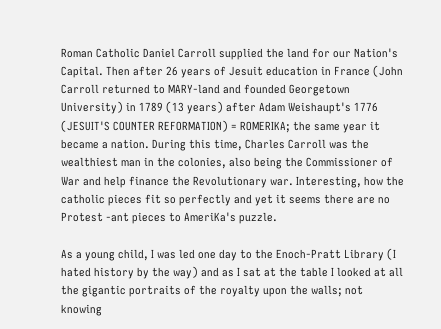Roman Catholic Daniel Carroll supplied the land for our Nation's Capital. Then after 26 years of Jesuit education in France (John Carroll returned to MARY-land and founded Georgetown University) in 1789 (13 years) after Adam Weishaupt's 1776 (JESUIT'S COUNTER REFORMATION) = ROMERIKA; the same year it became a nation. During this time, Charles Carroll was the wealthiest man in the colonies, also being the Commissioner of War and help finance the Revolutionary war. Interesting, how the catholic pieces fit so perfectly and yet it seems there are no Protest -ant pieces to AmeriKa's puzzle.

As a young child, I was led one day to the Enoch-Pratt Library (I hated history by the way) and as I sat at the table I looked at all the gigantic portraits of the royalty upon the walls; not knowing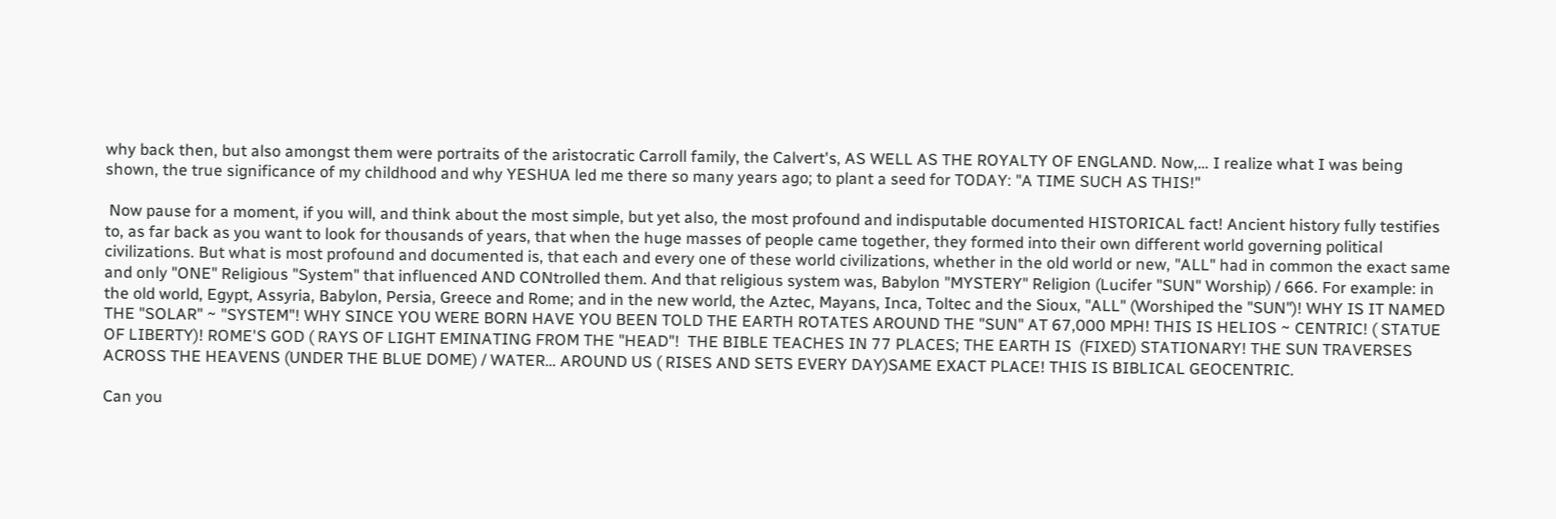why back then, but also amongst them were portraits of the aristocratic Carroll family, the Calvert's, AS WELL AS THE ROYALTY OF ENGLAND. Now,… I realize what I was being shown, the true significance of my childhood and why YESHUA led me there so many years ago; to plant a seed for TODAY: "A TIME SUCH AS THIS!"

 Now pause for a moment, if you will, and think about the most simple, but yet also, the most profound and indisputable documented HISTORICAL fact! Ancient history fully testifies to, as far back as you want to look for thousands of years, that when the huge masses of people came together, they formed into their own different world governing political civilizations. But what is most profound and documented is, that each and every one of these world civilizations, whether in the old world or new, "ALL" had in common the exact same and only "ONE" Religious "System" that influenced AND CONtrolled them. And that religious system was, Babylon "MYSTERY" Religion (Lucifer "SUN" Worship) / 666. For example: in the old world, Egypt, Assyria, Babylon, Persia, Greece and Rome; and in the new world, the Aztec, Mayans, Inca, Toltec and the Sioux, "ALL" (Worshiped the "SUN")! WHY IS IT NAMED THE "SOLAR" ~ "SYSTEM"! WHY SINCE YOU WERE BORN HAVE YOU BEEN TOLD THE EARTH ROTATES AROUND THE "SUN" AT 67,000 MPH! THIS IS HELIOS ~ CENTRIC! ( STATUE OF LIBERTY)! ROME'S GOD ( RAYS OF LIGHT EMINATING FROM THE "HEAD"!  THE BIBLE TEACHES IN 77 PLACES; THE EARTH IS  (FIXED) STATIONARY! THE SUN TRAVERSES ACROSS THE HEAVENS (UNDER THE BLUE DOME) / WATER… AROUND US ( RISES AND SETS EVERY DAY)SAME EXACT PLACE! THIS IS BIBLICAL GEOCENTRIC.

Can you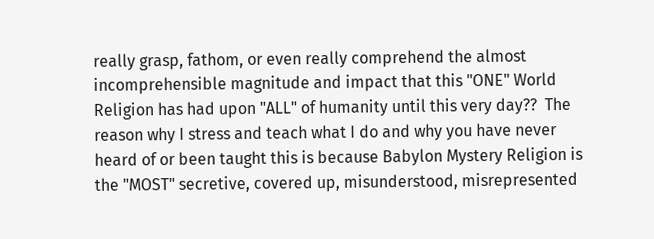really grasp, fathom, or even really comprehend the almost incomprehensible magnitude and impact that this "ONE" World Religion has had upon "ALL" of humanity until this very day??  The reason why I stress and teach what I do and why you have never heard of or been taught this is because Babylon Mystery Religion is the "MOST" secretive, covered up, misunderstood, misrepresented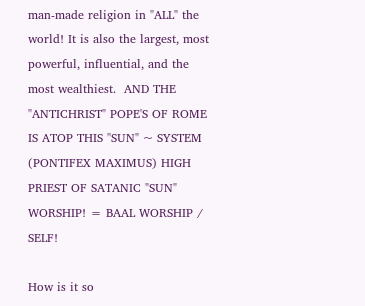man-made religion in "ALL" the world! It is also the largest, most powerful, influential, and the  most wealthiest.  AND THE "ANTICHRIST" POPE'S OF ROME IS ATOP THIS "SUN" ~ SYSTEM (PONTIFEX MAXIMUS) HIGH PRIEST OF SATANIC "SUN" WORSHIP! = BAAL WORSHIP / SELF!

How is it so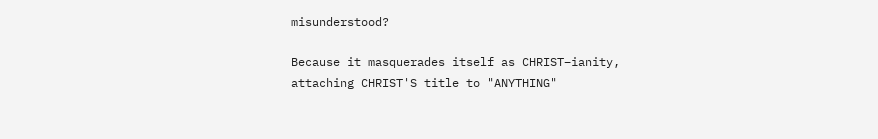misunderstood?

Because it masquerades itself as CHRIST–ianity, attaching CHRIST'S title to "ANYTHING"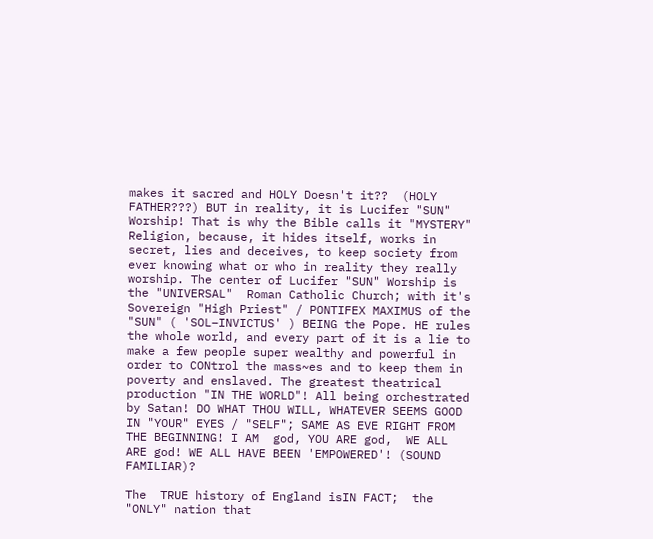makes it sacred and HOLY Doesn't it??  (HOLY FATHER???) BUT in reality, it is Lucifer "SUN" Worship! That is why the Bible calls it "MYSTERY" Religion, because, it hides itself, works in secret, lies and deceives, to keep society from ever knowing what or who in reality they really worship. The center of Lucifer "SUN" Worship is the "UNIVERSAL"  Roman Catholic Church; with it's Sovereign "High Priest" / PONTIFEX MAXIMUS of the "SUN" ( 'SOL–INVICTUS' ) BEING the Pope. HE rules the whole world, and every part of it is a lie to make a few people super wealthy and powerful in order to CONtrol the mass~es and to keep them in poverty and enslaved. The greatest theatrical production "IN THE WORLD"! All being orchestrated by Satan! DO WHAT THOU WILL, WHATEVER SEEMS GOOD IN "YOUR" EYES / "SELF"; SAME AS EVE RIGHT FROM THE BEGINNING! I AM  god, YOU ARE god,  WE ALL ARE god! WE ALL HAVE BEEN 'EMPOWERED'! (SOUND FAMILIAR)?

The  TRUE history of England isIN FACT;  the "ONLY" nation that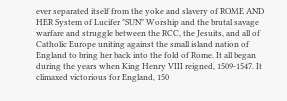ever separated itself from the yoke and slavery of ROME AND HER System of Lucifer "SUN" Worship and the brutal savage warfare and struggle between the RCC, the Jesuits, and all of Catholic Europe uniting against the small island nation of England to bring her back into the fold of Rome. It all began during the years when King Henry VIII reigned, 1509-1547. It climaxed victorious for England, 150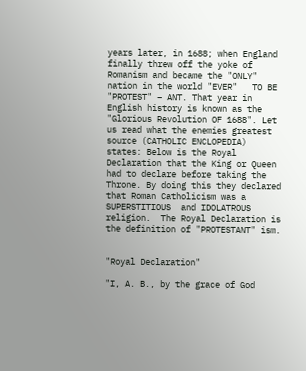years later, in 1688; when England finally threw off the yoke of Romanism and became the "ONLY" nation in the world "EVER"   TO BE "PROTEST" – ANT. That year in English history is known as the "Glorious Revolution OF 1688". Let us read what the enemies greatest source (CATHOLIC ENCLOPEDIA) states: Below is the Royal Declaration that the King or Queen had to declare before taking the Throne. By doing this they declared that Roman Catholicism was a SUPERSTITIOUS  and IDOLATROUS religion.  The Royal Declaration is the definition of "PROTESTANT" ism.


"Royal Declaration"

"I, A. B., by the grace of God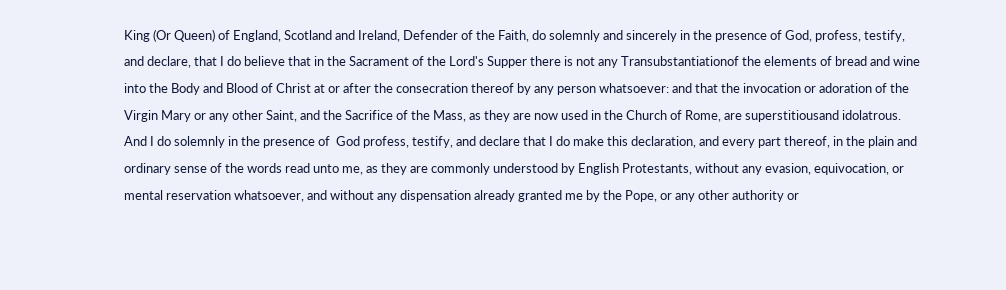King (Or Queen) of England, Scotland and Ireland, Defender of the Faith, do solemnly and sincerely in the presence of God, profess, testify, and declare, that I do believe that in the Sacrament of the Lord's Supper there is not any Transubstantiationof the elements of bread and wine into the Body and Blood of Christ at or after the consecration thereof by any person whatsoever: and that the invocation or adoration of the Virgin Mary or any other Saint, and the Sacrifice of the Mass, as they are now used in the Church of Rome, are superstitiousand idolatrous.  And I do solemnly in the presence of  God profess, testify, and declare that I do make this declaration, and every part thereof, in the plain and ordinary sense of the words read unto me, as they are commonly understood by English Protestants, without any evasion, equivocation, or mental reservation whatsoever, and without any dispensation already granted me by the Pope, or any other authority or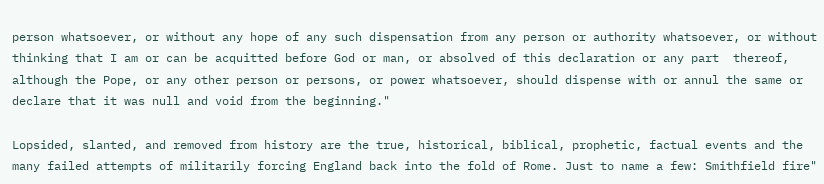person whatsoever, or without any hope of any such dispensation from any person or authority whatsoever, or without thinking that I am or can be acquitted before God or man, or absolved of this declaration or any part  thereof, although the Pope, or any other person or persons, or power whatsoever, should dispense with or annul the same or declare that it was null and void from the beginning."

Lopsided, slanted, and removed from history are the true, historical, biblical, prophetic, factual events and the many failed attempts of militarily forcing England back into the fold of Rome. Just to name a few: Smithfield fire"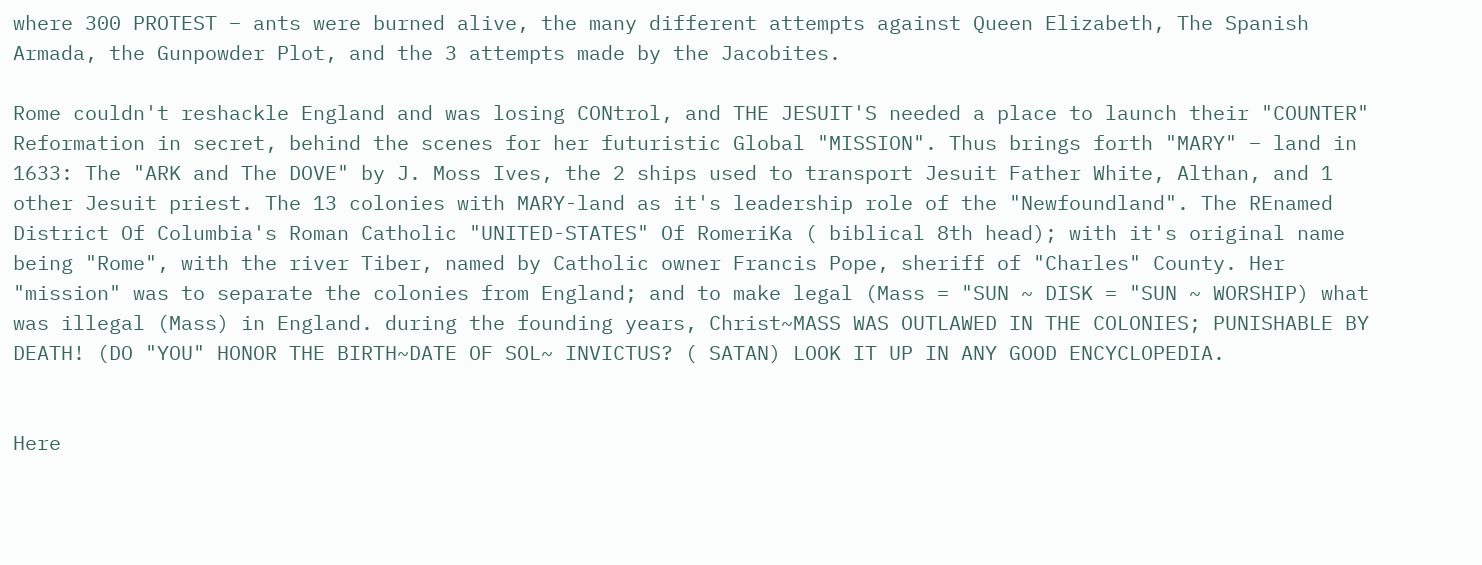where 300 PROTEST – ants were burned alive, the many different attempts against Queen Elizabeth, The Spanish Armada, the Gunpowder Plot, and the 3 attempts made by the Jacobites.

Rome couldn't reshackle England and was losing CONtrol, and THE JESUIT'S needed a place to launch their "COUNTER" Reformation in secret, behind the scenes for her futuristic Global "MISSION". Thus brings forth "MARY" – land in 1633: The "ARK and The DOVE" by J. Moss Ives, the 2 ships used to transport Jesuit Father White, Althan, and 1 other Jesuit priest. The 13 colonies with MARY-land as it's leadership role of the "Newfoundland". The REnamed District Of Columbia's Roman Catholic "UNITED-STATES" Of RomeriKa ( biblical 8th head); with it's original name being "Rome", with the river Tiber, named by Catholic owner Francis Pope, sheriff of "Charles" County. Her "mission" was to separate the colonies from England; and to make legal (Mass = "SUN ~ DISK = "SUN ~ WORSHIP) what was illegal (Mass) in England. during the founding years, Christ~MASS WAS OUTLAWED IN THE COLONIES; PUNISHABLE BY DEATH! (DO "YOU" HONOR THE BIRTH~DATE OF SOL~ INVICTUS? ( SATAN) LOOK IT UP IN ANY GOOD ENCYCLOPEDIA.


Here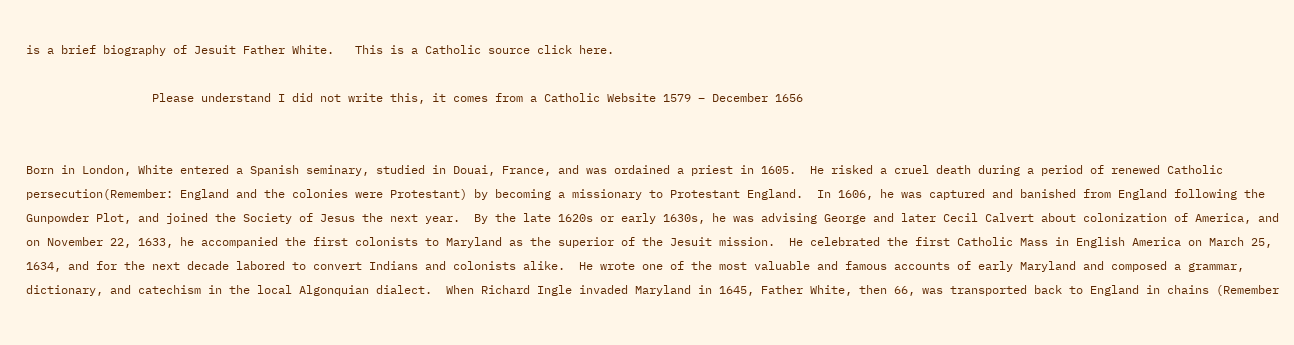is a brief biography of Jesuit Father White.   This is a Catholic source click here.

                  Please understand I did not write this, it comes from a Catholic Website 1579 – December 1656


Born in London, White entered a Spanish seminary, studied in Douai, France, and was ordained a priest in 1605.  He risked a cruel death during a period of renewed Catholic persecution(Remember: England and the colonies were Protestant) by becoming a missionary to Protestant England.  In 1606, he was captured and banished from England following the Gunpowder Plot, and joined the Society of Jesus the next year.  By the late 1620s or early 1630s, he was advising George and later Cecil Calvert about colonization of America, and on November 22, 1633, he accompanied the first colonists to Maryland as the superior of the Jesuit mission.  He celebrated the first Catholic Mass in English America on March 25, 1634, and for the next decade labored to convert Indians and colonists alike.  He wrote one of the most valuable and famous accounts of early Maryland and composed a grammar, dictionary, and catechism in the local Algonquian dialect.  When Richard Ingle invaded Maryland in 1645, Father White, then 66, was transported back to England in chains (Remember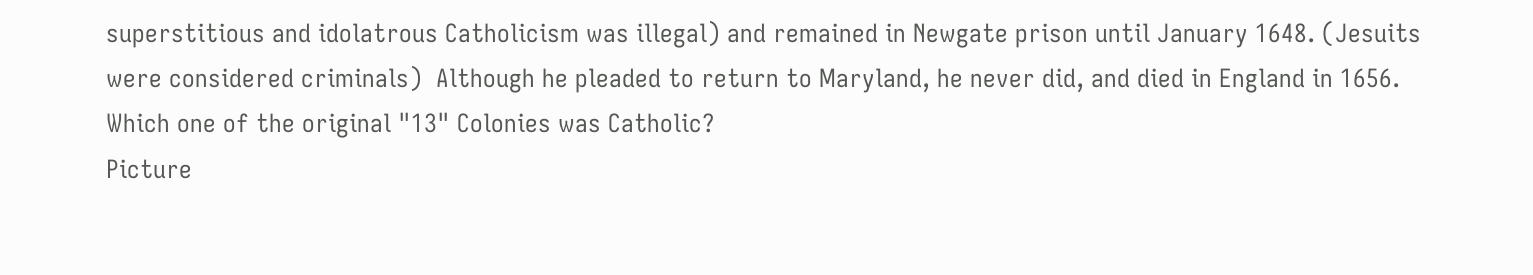superstitious and idolatrous Catholicism was illegal) and remained in Newgate prison until January 1648. (Jesuits were considered criminals)  Although he pleaded to return to Maryland, he never did, and died in England in 1656.
Which one of the original "13" Colonies was Catholic?
Picture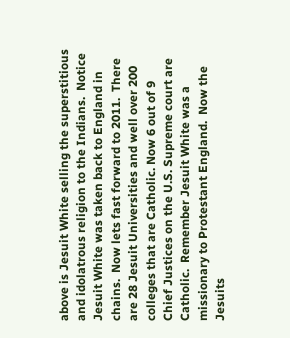above is Jesuit White selling the superstitious and idolatrous religion to the Indians.  Notice Jesuit White was taken back to England in chains.  Now lets fast forward to 2011.  There are 28 Jesuit Universities and well over 200 colleges that are Catholic. Now 6 out of 9 Chief Justices on the U.S. Supreme court are Catholic.  Remember Jesuit White was a missionary to Protestant England.  Now the Jesuits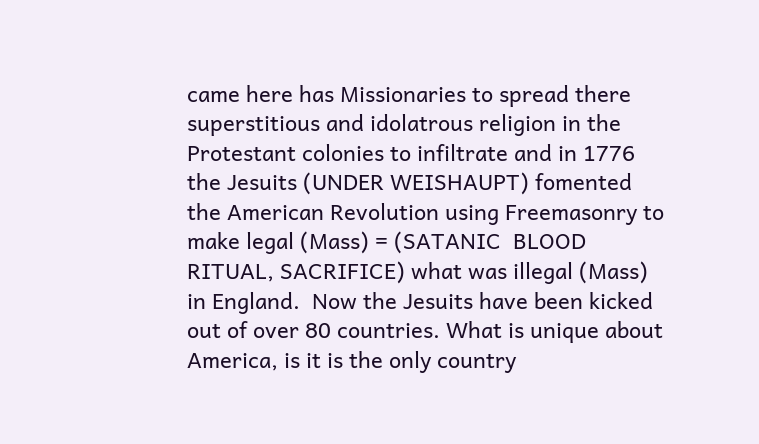came here has Missionaries to spread there superstitious and idolatrous religion in the Protestant colonies to infiltrate and in 1776 the Jesuits (UNDER WEISHAUPT) fomented the American Revolution using Freemasonry to make legal (Mass) = (SATANIC  BLOOD RITUAL, SACRIFICE) what was illegal (Mass) in England.  Now the Jesuits have been kicked out of over 80 countries. What is unique about America, is it is the only country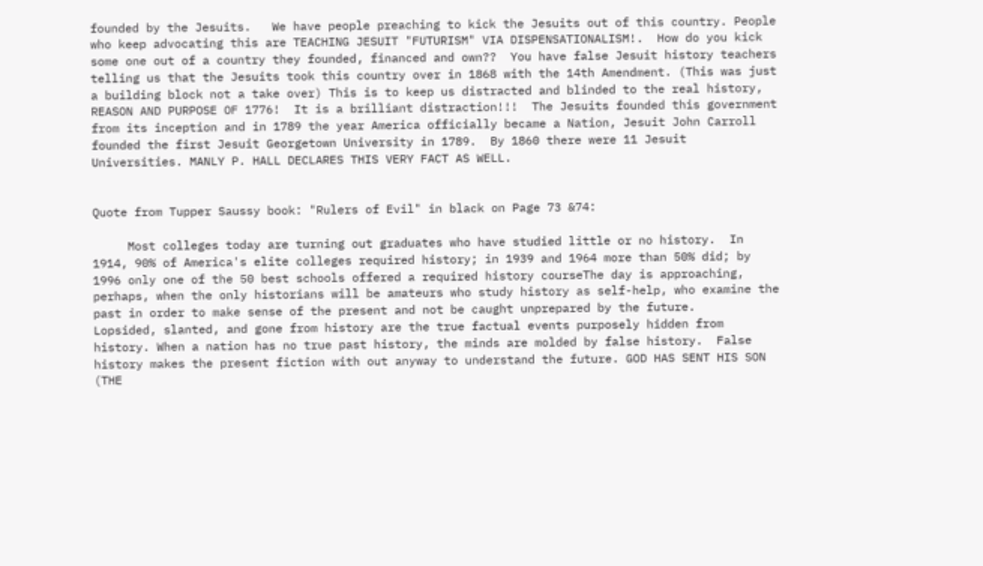founded by the Jesuits.   We have people preaching to kick the Jesuits out of this country. People who keep advocating this are TEACHING JESUIT "FUTURISM" VIA DISPENSATIONALISM!.  How do you kick some one out of a country they founded, financed and own??  You have false Jesuit history teachers telling us that the Jesuits took this country over in 1868 with the 14th Amendment. (This was just a building block not a take over) This is to keep us distracted and blinded to the real history, REASON AND PURPOSE OF 1776!  It is a brilliant distraction!!!  The Jesuits founded this government from its inception and in 1789 the year America officially became a Nation, Jesuit John Carroll founded the first Jesuit Georgetown University in 1789.  By 1860 there were 11 Jesuit Universities. MANLY P. HALL DECLARES THIS VERY FACT AS WELL.


Quote from Tupper Saussy book: "Rulers of Evil" in black on Page 73 &74:

     Most colleges today are turning out graduates who have studied little or no history.  In 1914, 90% of America's elite colleges required history; in 1939 and 1964 more than 50% did; by 1996 only one of the 50 best schools offered a required history courseThe day is approaching, perhaps, when the only historians will be amateurs who study history as self-help, who examine the past in order to make sense of the present and not be caught unprepared by the future.     Lopsided, slanted, and gone from history are the true factual events purposely hidden from history. When a nation has no true past history, the minds are molded by false history.  False history makes the present fiction with out anyway to understand the future. GOD HAS SENT HIS SON (THE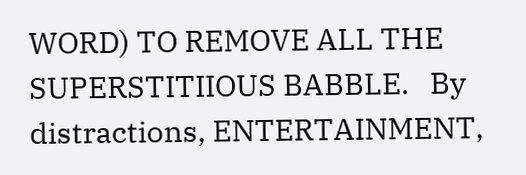WORD) TO REMOVE ALL THE SUPERSTITIIOUS BABBLE.   By distractions, ENTERTAINMENT,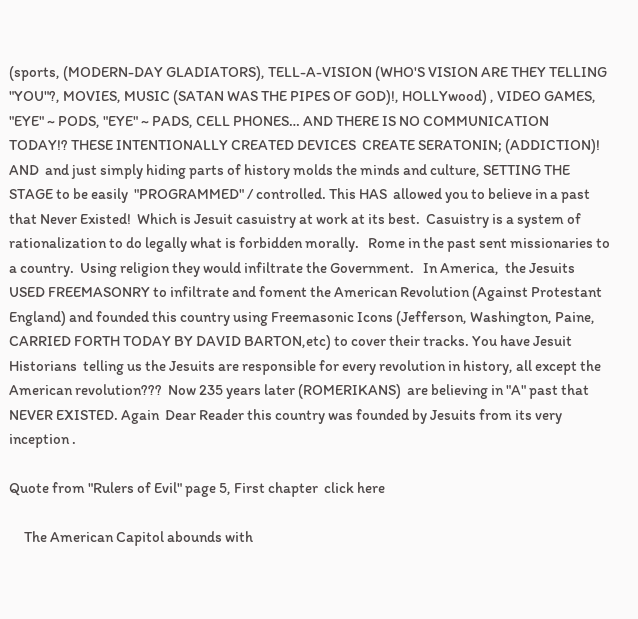(sports, (MODERN-DAY GLADIATORS), TELL-A-VISION (WHO'S VISION ARE THEY TELLING "YOU"?, MOVIES, MUSIC (SATAN WAS THE PIPES OF GOD)!, HOLLYwood) , VIDEO GAMES, "EYE" ~ PODS, "EYE" ~ PADS, CELL PHONES… AND THERE IS NO COMMUNICATION TODAY!? THESE INTENTIONALLY CREATED DEVICES  CREATE SERATONIN; (ADDICTION)! AND  and just simply hiding parts of history molds the minds and culture, SETTING THE STAGE to be easily  "PROGRAMMED" / controlled. This HAS  allowed you to believe in a past that Never Existed!  Which is Jesuit casuistry at work at its best.  Casuistry is a system of rationalization to do legally what is forbidden morally.   Rome in the past sent missionaries to a country.  Using religion they would infiltrate the Government.   In America,  the Jesuits USED FREEMASONRY to infiltrate and foment the American Revolution (Against Protestant England) and founded this country using Freemasonic Icons (Jefferson, Washington, Paine,  CARRIED FORTH TODAY BY DAVID BARTON,etc) to cover their tracks. You have Jesuit Historians  telling us the Jesuits are responsible for every revolution in history, all except the American revolution???  Now 235 years later (ROMERIKANS)  are believing in "A" past that NEVER EXISTED. Again  Dear Reader this country was founded by Jesuits from its very inception .

Quote from "Rulers of Evil" page 5, First chapter  click here

     The American Capitol abounds with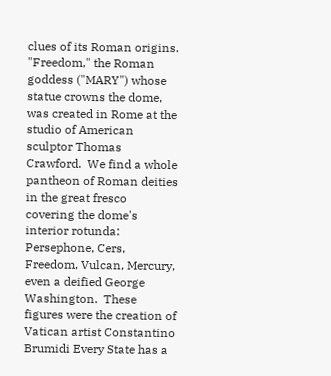clues of its Roman origins.  "Freedom," the Roman goddess ("MARY") whose statue crowns the dome, was created in Rome at the studio of American sculptor Thomas Crawford.  We find a whole pantheon of Roman deities in the great fresco covering the dome's interior rotunda: Persephone, Cers, Freedom, Vulcan, Mercury, even a deified George Washington.  These figures were the creation of Vatican artist Constantino Brumidi Every State has a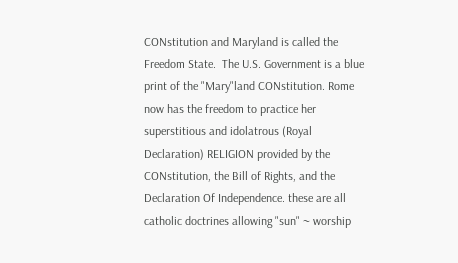CONstitution and Maryland is called the Freedom State.  The U.S. Government is a blue print of the "Mary"land CONstitution. Rome  now has the freedom to practice her superstitious and idolatrous (Royal Declaration) RELIGION provided by the CONstitution, the Bill of Rights, and the Declaration Of Independence. these are all catholic doctrines allowing "sun" ~ worship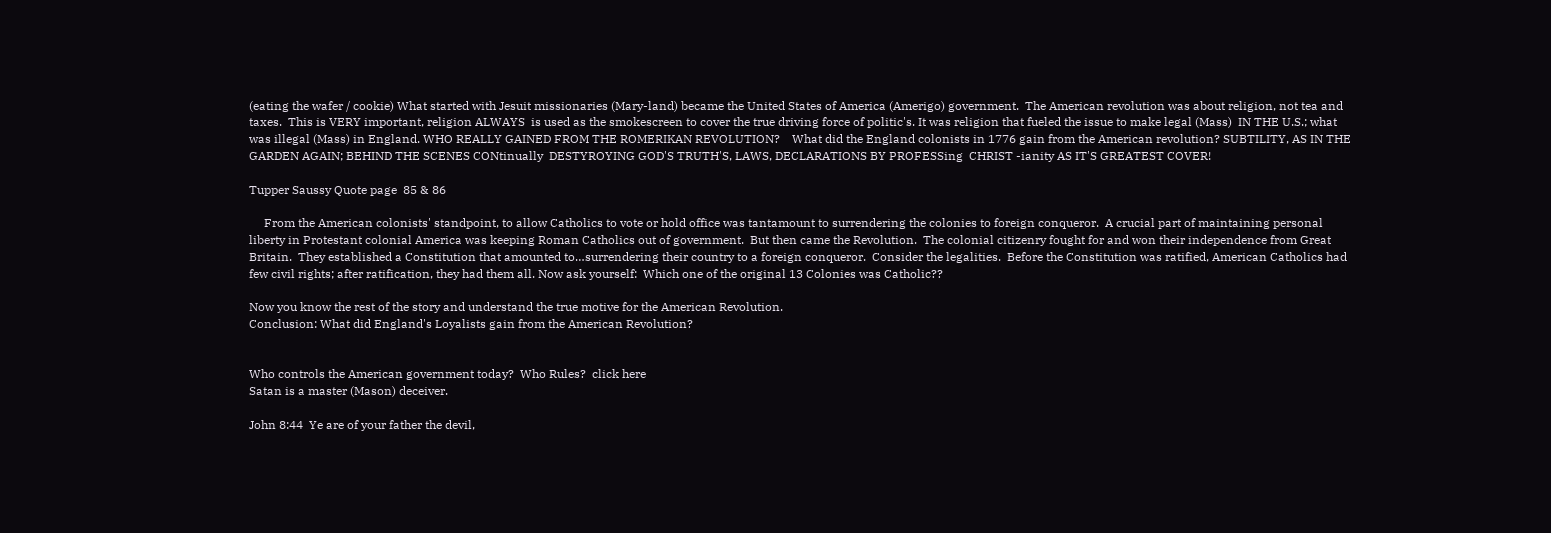(eating the wafer / cookie) What started with Jesuit missionaries (Mary-land) became the United States of America (Amerigo) government.  The American revolution was about religion, not tea and taxes.  This is VERY important, religion ALWAYS  is used as the smokescreen to cover the true driving force of politic's. It was religion that fueled the issue to make legal (Mass)  IN THE U.S.; what was illegal (Mass) in England. WHO REALLY GAINED FROM THE ROMERIKAN REVOLUTION?    What did the England colonists in 1776 gain from the American revolution? SUBTILITY, AS IN THE GARDEN AGAIN; BEHIND THE SCENES CONtinually  DESTYROYING GOD'S TRUTH'S, LAWS, DECLARATIONS BY PROFESSing  CHRIST -ianity AS IT'S GREATEST COVER!

Tupper Saussy Quote page  85 & 86

     From the American colonists' standpoint, to allow Catholics to vote or hold office was tantamount to surrendering the colonies to foreign conqueror.  A crucial part of maintaining personal liberty in Protestant colonial America was keeping Roman Catholics out of government.  But then came the Revolution.  The colonial citizenry fought for and won their independence from Great Britain.  They established a Constitution that amounted to…surrendering their country to a foreign conqueror.  Consider the legalities.  Before the Constitution was ratified, American Catholics had few civil rights; after ratification, they had them all. Now ask yourself:  Which one of the original 13 Colonies was Catholic??

Now you know the rest of the story and understand the true motive for the American Revolution.
Conclusion: What did England's Loyalists gain from the American Revolution?


Who controls the American government today?  Who Rules?  click here
Satan is a master (Mason) deceiver.

John 8:44  Ye are of your father the devil,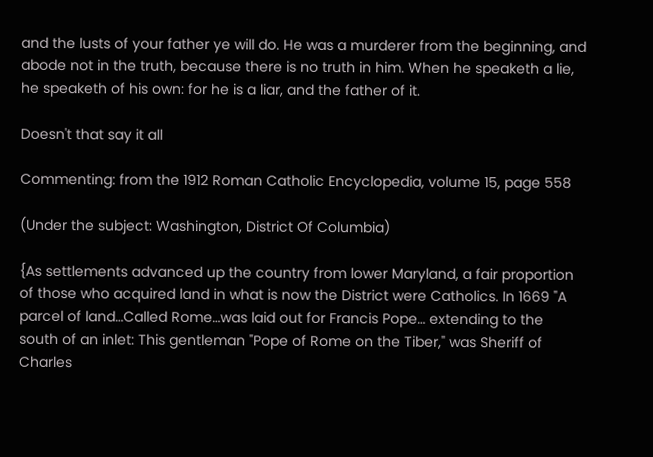and the lusts of your father ye will do. He was a murderer from the beginning, and abode not in the truth, because there is no truth in him. When he speaketh a lie, he speaketh of his own: for he is a liar, and the father of it.

Doesn't that say it all

Commenting: from the 1912 Roman Catholic Encyclopedia, volume 15, page 558

(Under the subject: Washington, District Of Columbia)

{As settlements advanced up the country from lower Maryland, a fair proportion of those who acquired land in what is now the District were Catholics. In 1669 "A parcel of land…Called Rome…was laid out for Francis Pope… extending to the south of an inlet: This gentleman "Pope of Rome on the Tiber," was Sheriff of Charles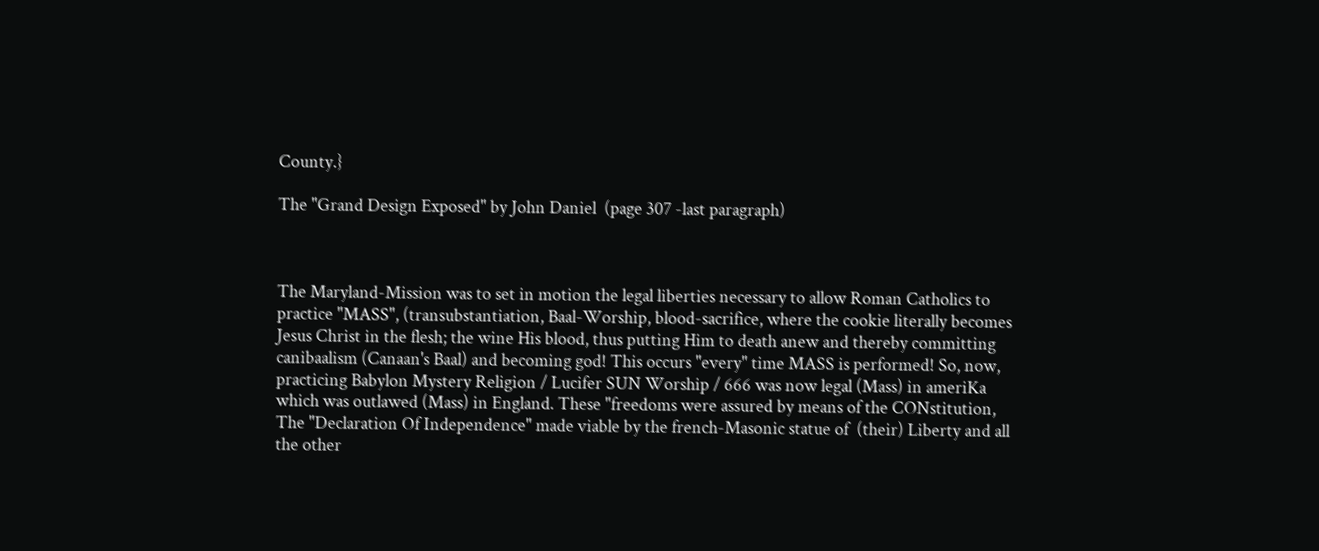County.}

The "Grand Design Exposed" by John Daniel  (page 307 -last paragraph)



The Maryland-Mission was to set in motion the legal liberties necessary to allow Roman Catholics to practice "MASS", (transubstantiation, Baal-Worship, blood-sacrifice, where the cookie literally becomes Jesus Christ in the flesh; the wine His blood, thus putting Him to death anew and thereby committing canibaalism (Canaan's Baal) and becoming god! This occurs "every" time MASS is performed! So, now, practicing Babylon Mystery Religion / Lucifer SUN Worship / 666 was now legal (Mass) in ameriKa which was outlawed (Mass) in England. These "freedoms were assured by means of the CONstitution,  The "Declaration Of Independence" made viable by the french-Masonic statue of  (their) Liberty and all the other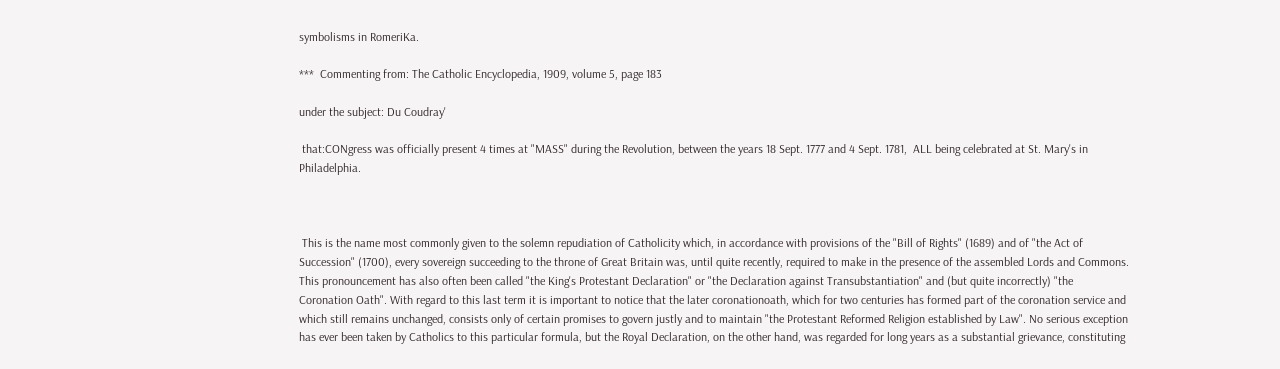symbolisms in RomeriKa.

***  Commenting from: The Catholic Encyclopedia, 1909, volume 5, page 183

under the subject: Du Coudray'

 that:CONgress was officially present 4 times at "MASS" during the Revolution, between the years 18 Sept. 1777 and 4 Sept. 1781,  ALL being celebrated at St. Mary's in Philadelphia.



 This is the name most commonly given to the solemn repudiation of Catholicity which, in accordance with provisions of the "Bill of Rights" (1689) and of "the Act of Succession" (1700), every sovereign succeeding to the throne of Great Britain was, until quite recently, required to make in the presence of the assembled Lords and Commons. This pronouncement has also often been called "the King's Protestant Declaration" or "the Declaration against Transubstantiation" and (but quite incorrectly) "the Coronation Oath". With regard to this last term it is important to notice that the later coronationoath, which for two centuries has formed part of the coronation service and which still remains unchanged, consists only of certain promises to govern justly and to maintain "the Protestant Reformed Religion established by Law". No serious exception has ever been taken by Catholics to this particular formula, but the Royal Declaration, on the other hand, was regarded for long years as a substantial grievance, constituting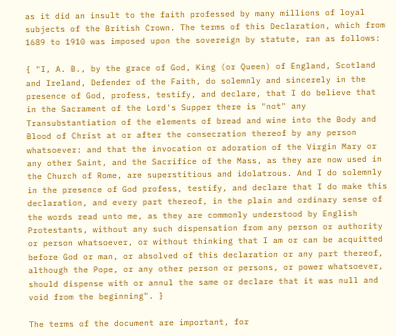as it did an insult to the faith professed by many millions of loyal subjects of the British Crown. The terms of this Declaration, which from 1689 to 1910 was imposed upon the sovereign by statute, ran as follows:

{ "I, A. B., by the grace of God, King (or Queen) of England, Scotland and Ireland, Defender of the Faith, do solemnly and sincerely in the presence of God, profess, testify, and declare, that I do believe that in the Sacrament of the Lord's Supper there is "not" any Transubstantiation of the elements of bread and wine into the Body and Blood of Christ at or after the consecration thereof by any person whatsoever: and that the invocation or adoration of the Virgin Mary or any other Saint, and the Sacrifice of the Mass, as they are now used in the Church of Rome, are superstitious and idolatrous. And I do solemnly in the presence of God profess, testify, and declare that I do make this declaration, and every part thereof, in the plain and ordinary sense of the words read unto me, as they are commonly understood by English Protestants, without any such dispensation from any person or authority or person whatsoever, or without thinking that I am or can be acquitted before God or man, or absolved of this declaration or any part thereof, although the Pope, or any other person or persons, or power whatsoever, should dispense with or annul the same or declare that it was null and void from the beginning". }

The terms of the document are important, for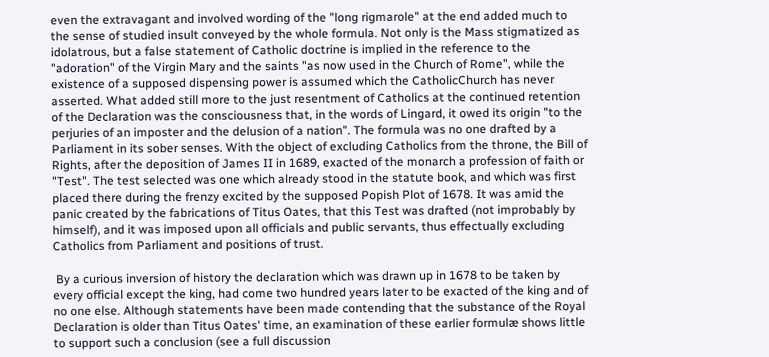even the extravagant and involved wording of the "long rigmarole" at the end added much to the sense of studied insult conveyed by the whole formula. Not only is the Mass stigmatized as idolatrous, but a false statement of Catholic doctrine is implied in the reference to the "adoration" of the Virgin Mary and the saints "as now used in the Church of Rome", while the existence of a supposed dispensing power is assumed which the CatholicChurch has never asserted. What added still more to the just resentment of Catholics at the continued retention of the Declaration was the consciousness that, in the words of Lingard, it owed its origin "to the perjuries of an imposter and the delusion of a nation". The formula was no one drafted by a Parliament in its sober senses. With the object of excluding Catholics from the throne, the Bill of Rights, after the deposition of James II in 1689, exacted of the monarch a profession of faith or "Test". The test selected was one which already stood in the statute book, and which was first placed there during the frenzy excited by the supposed Popish Plot of 1678. It was amid the panic created by the fabrications of Titus Oates, that this Test was drafted (not improbably by himself), and it was imposed upon all officials and public servants, thus effectually excluding Catholics from Parliament and positions of trust.

 By a curious inversion of history the declaration which was drawn up in 1678 to be taken by every official except the king, had come two hundred years later to be exacted of the king and of no one else. Although statements have been made contending that the substance of the Royal Declaration is older than Titus Oates' time, an examination of these earlier formulæ shows little to support such a conclusion (see a full discussion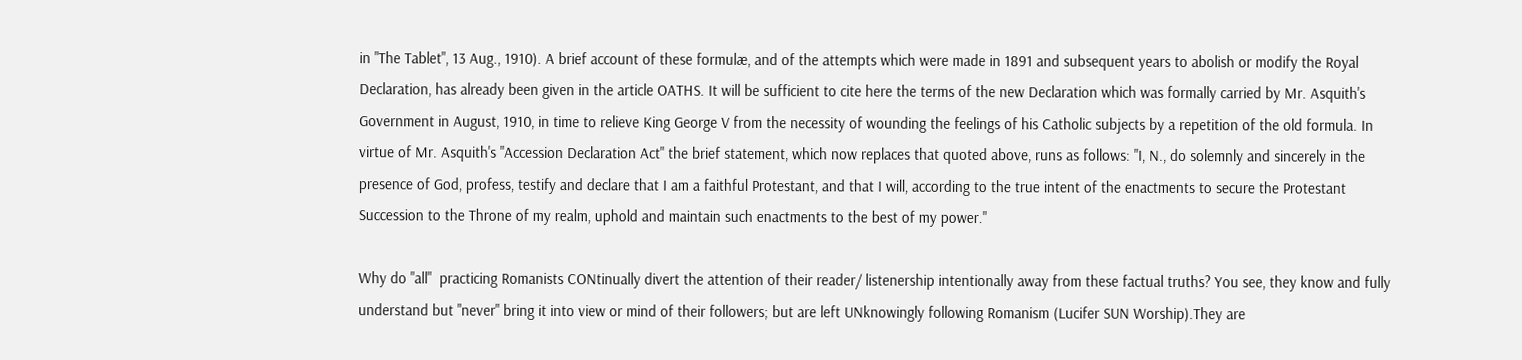in "The Tablet", 13 Aug., 1910). A brief account of these formulæ, and of the attempts which were made in 1891 and subsequent years to abolish or modify the Royal Declaration, has already been given in the article OATHS. It will be sufficient to cite here the terms of the new Declaration which was formally carried by Mr. Asquith's Government in August, 1910, in time to relieve King George V from the necessity of wounding the feelings of his Catholic subjects by a repetition of the old formula. In virtue of Mr. Asquith's "Accession Declaration Act" the brief statement, which now replaces that quoted above, runs as follows: "I, N., do solemnly and sincerely in the presence of God, profess, testify and declare that I am a faithful Protestant, and that I will, according to the true intent of the enactments to secure the Protestant Succession to the Throne of my realm, uphold and maintain such enactments to the best of my power."

Why do "all"  practicing Romanists CONtinually divert the attention of their reader/ listenership intentionally away from these factual truths? You see, they know and fully understand but "never" bring it into view or mind of their followers; but are left UNknowingly following Romanism (Lucifer SUN Worship).They are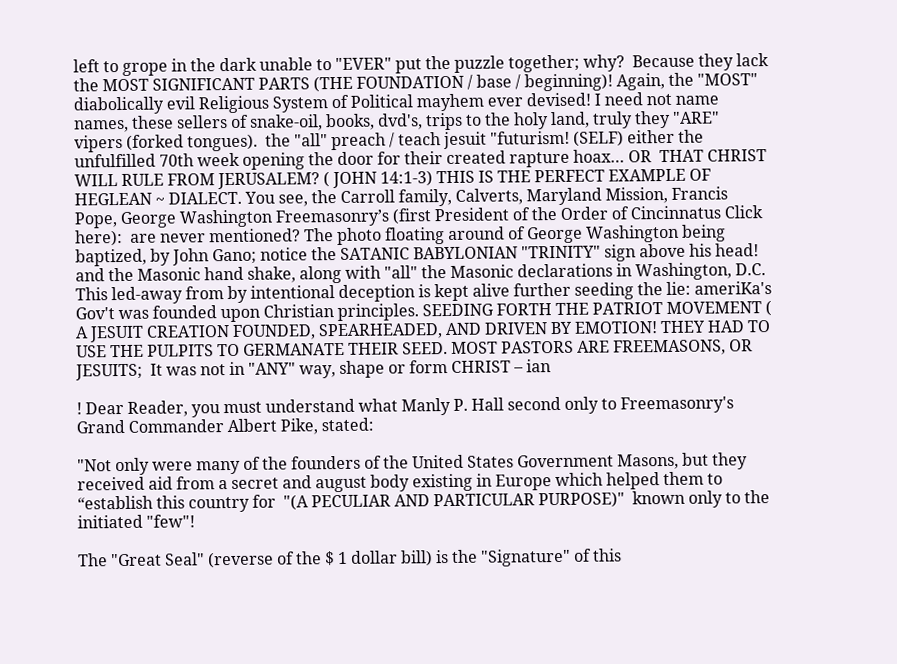left to grope in the dark unable to "EVER" put the puzzle together; why?  Because they lack the MOST SIGNIFICANT PARTS (THE FOUNDATION / base / beginning)! Again, the "MOST" diabolically evil Religious System of Political mayhem ever devised! I need not name names, these sellers of snake-oil, books, dvd's, trips to the holy land, truly they "ARE" vipers (forked tongues).  the "all" preach / teach jesuit "futurism! (SELF) either the unfulfilled 70th week opening the door for their created rapture hoax… OR  THAT CHRIST WILL RULE FROM JERUSALEM? ( JOHN 14:1-3) THIS IS THE PERFECT EXAMPLE OF HEGLEAN ~ DIALECT. You see, the Carroll family, Calverts, Maryland Mission, Francis Pope, George Washington Freemasonry’s (first President of the Order of Cincinnatus Click here):  are never mentioned? The photo floating around of George Washington being baptized, by John Gano; notice the SATANIC BABYLONIAN "TRINITY" sign above his head! and the Masonic hand shake, along with "all" the Masonic declarations in Washington, D.C. This led-away from by intentional deception is kept alive further seeding the lie: ameriKa's Gov't was founded upon Christian principles. SEEDING FORTH THE PATRIOT MOVEMENT ( A JESUIT CREATION FOUNDED, SPEARHEADED, AND DRIVEN BY EMOTION! THEY HAD TO USE THE PULPITS TO GERMANATE THEIR SEED. MOST PASTORS ARE FREEMASONS, OR JESUITS;  It was not in "ANY" way, shape or form CHRIST – ian

! Dear Reader, you must understand what Manly P. Hall second only to Freemasonry's Grand Commander Albert Pike, stated:

"Not only were many of the founders of the United States Government Masons, but they received aid from a secret and august body existing in Europe which helped them to “establish this country for  "(A PECULIAR AND PARTICULAR PURPOSE)"  known only to the initiated "few"!

The "Great Seal" (reverse of the $ 1 dollar bill) is the "Signature" of this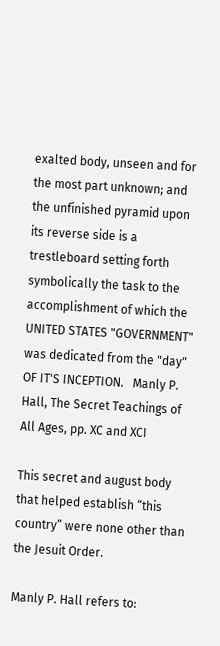exalted body, unseen and for the most part unknown; and the unfinished pyramid upon its reverse side is a trestleboard setting forth symbolically the task to the accomplishment of which the UNITED STATES "GOVERNMENT" was dedicated from the "day" OF IT'S INCEPTION.   Manly P. Hall, The Secret Teachings of All Ages, pp. XC and XCI

This secret and august body that helped establish “this country” were none other than the Jesuit Order.

Manly P. Hall refers to: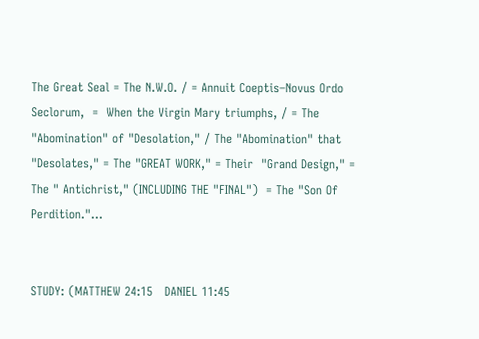The Great Seal = The N.W.O. / = Annuit Coeptis–Novus Ordo Seclorum,  =  When the Virgin Mary triumphs, / = The "Abomination" of "Desolation," / The "Abomination" that "Desolates," = The "GREAT WORK," = Their  "Grand Design," = The " Antichrist," (INCLUDING THE "FINAL")  = The "Son Of Perdition."…


STUDY: (MATTHEW 24:15   DANIEL 11:45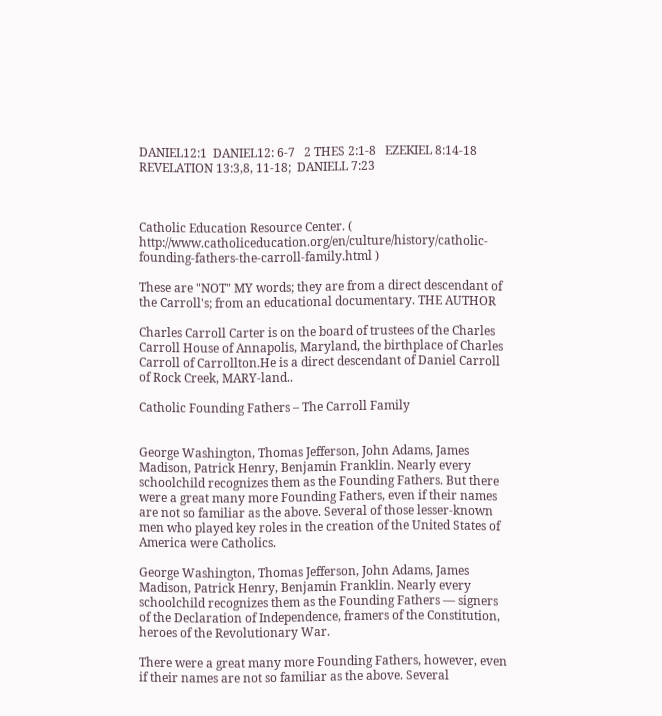DANIEL12:1  DANIEL12: 6-7   2 THES 2:1-8   EZEKIEL 8:14-18  REVELATION 13:3,8, 11-18;  DANIELL 7:23



Catholic Education Resource Center. ( http://www.catholiceducation.org/en/culture/history/catholic-founding-fathers-the-carroll-family.html )

These are "NOT" MY words; they are from a direct descendant of the Carroll's; from an educational documentary. THE AUTHOR

Charles Carroll Carter is on the board of trustees of the Charles Carroll House of Annapolis, Maryland, the birthplace of Charles Carroll of Carrollton.He is a direct descendant of Daniel Carroll of Rock Creek, MARY-land..

Catholic Founding Fathers – The Carroll Family


George Washington, Thomas Jefferson, John Adams, James Madison, Patrick Henry, Benjamin Franklin. Nearly every schoolchild recognizes them as the Founding Fathers. But there were a great many more Founding Fathers, even if their names are not so familiar as the above. Several of those lesser-known men who played key roles in the creation of the United States of America were Catholics.

George Washington, Thomas Jefferson, John Adams, James Madison, Patrick Henry, Benjamin Franklin. Nearly every schoolchild recognizes them as the Founding Fathers — signers of the Declaration of Independence, framers of the Constitution, heroes of the Revolutionary War.

There were a great many more Founding Fathers, however, even if their names are not so familiar as the above. Several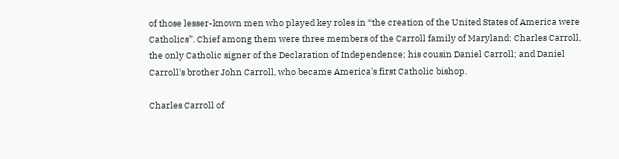of those lesser-known men who played key roles in “the creation of the United States of America were Catholics”. Chief among them were three members of the Carroll family of Maryland: Charles Carroll, the only Catholic signer of the Declaration of Independence; his cousin Daniel Carroll; and Daniel Carroll's brother John Carroll, who became America's first Catholic bishop.

Charles Carroll of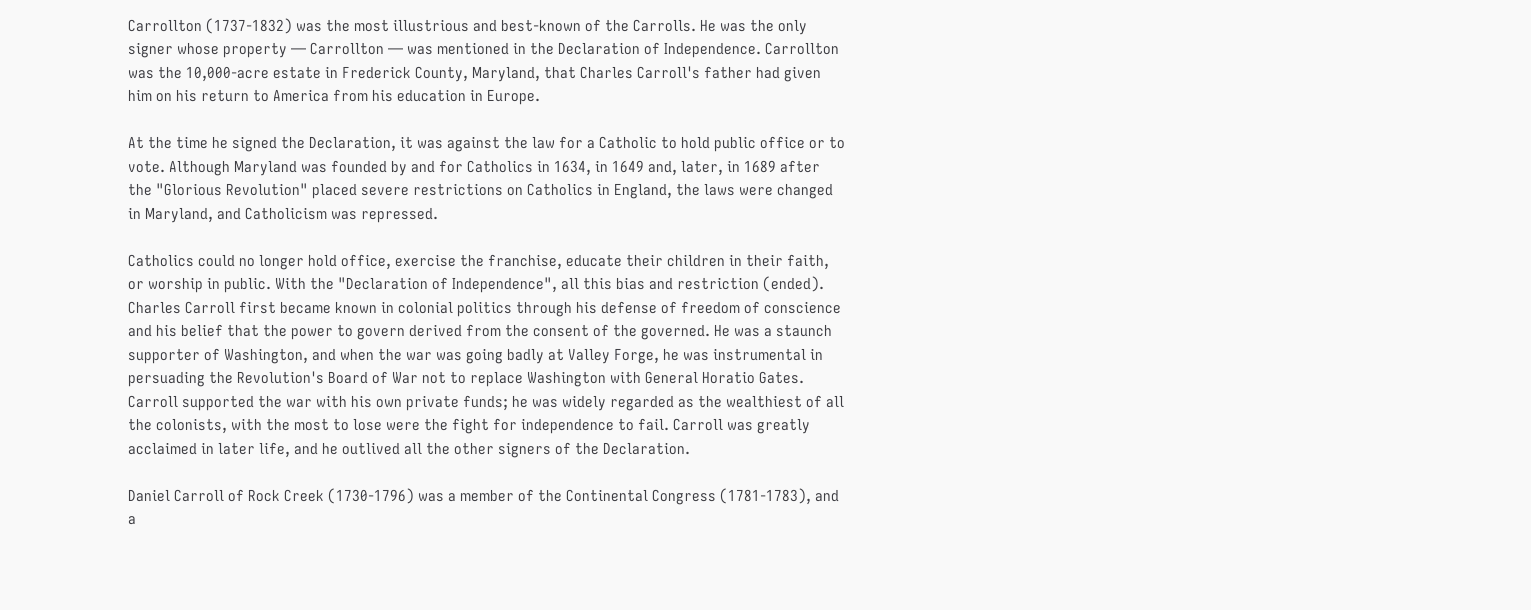Carrollton (1737-1832) was the most illustrious and best-known of the Carrolls. He was the only signer whose property — Carrollton — was mentioned in the Declaration of Independence. Carrollton was the 10,000-acre estate in Frederick County, Maryland, that Charles Carroll's father had given him on his return to America from his education in Europe.

At the time he signed the Declaration, it was against the law for a Catholic to hold public office or to vote. Although Maryland was founded by and for Catholics in 1634, in 1649 and, later, in 1689 after the "Glorious Revolution" placed severe restrictions on Catholics in England, the laws were changed in Maryland, and Catholicism was repressed.

Catholics could no longer hold office, exercise the franchise, educate their children in their faith, or worship in public. With the "Declaration of Independence", all this bias and restriction (ended). Charles Carroll first became known in colonial politics through his defense of freedom of conscience and his belief that the power to govern derived from the consent of the governed. He was a staunch supporter of Washington, and when the war was going badly at Valley Forge, he was instrumental in persuading the Revolution's Board of War not to replace Washington with General Horatio Gates. Carroll supported the war with his own private funds; he was widely regarded as the wealthiest of all the colonists, with the most to lose were the fight for independence to fail. Carroll was greatly acclaimed in later life, and he outlived all the other signers of the Declaration.

Daniel Carroll of Rock Creek (1730-1796) was a member of the Continental Congress (1781-1783), and a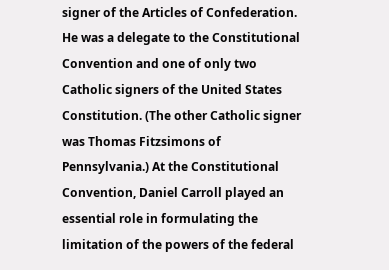signer of the Articles of Confederation. He was a delegate to the Constitutional Convention and one of only two Catholic signers of the United States Constitution. (The other Catholic signer was Thomas Fitzsimons of Pennsylvania.) At the Constitutional Convention, Daniel Carroll played an essential role in formulating the limitation of the powers of the federal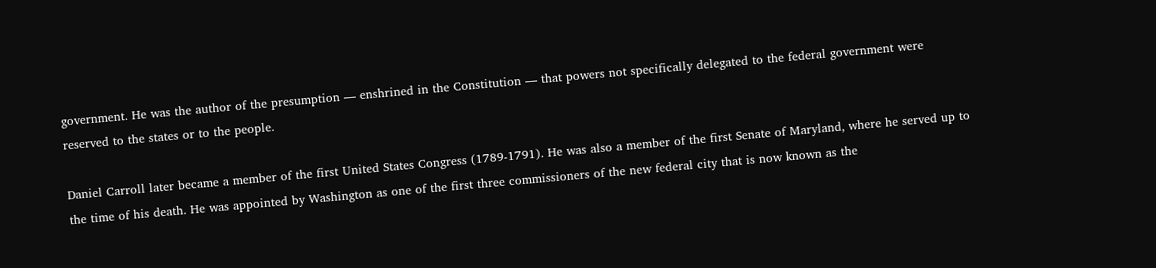government. He was the author of the presumption — enshrined in the Constitution — that powers not specifically delegated to the federal government were reserved to the states or to the people.

Daniel Carroll later became a member of the first United States Congress (1789-1791). He was also a member of the first Senate of Maryland, where he served up to the time of his death. He was appointed by Washington as one of the first three commissioners of the new federal city that is now known as the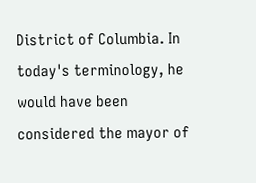District of Columbia. In today's terminology, he would have been considered the mayor of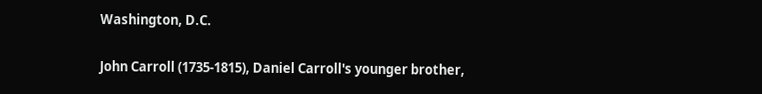Washington, D.C.

John Carroll (1735-1815), Daniel Carroll's younger brother,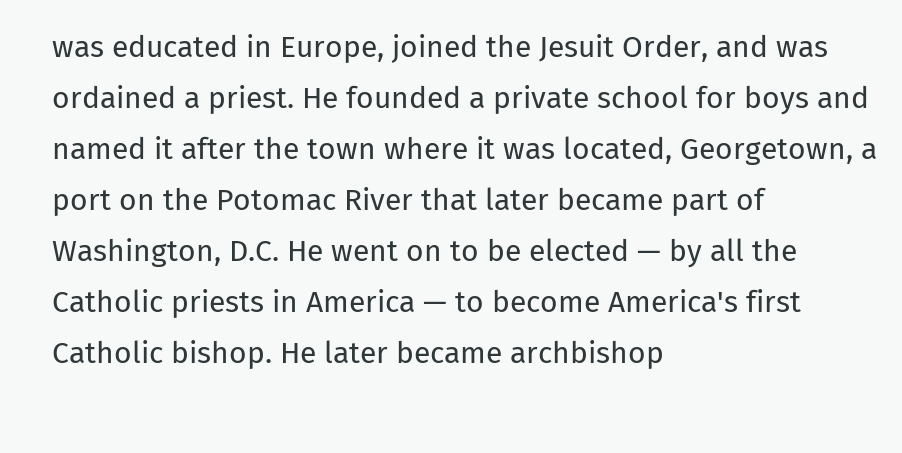was educated in Europe, joined the Jesuit Order, and was ordained a priest. He founded a private school for boys and named it after the town where it was located, Georgetown, a port on the Potomac River that later became part of Washington, D.C. He went on to be elected — by all the Catholic priests in America — to become America's first Catholic bishop. He later became archbishop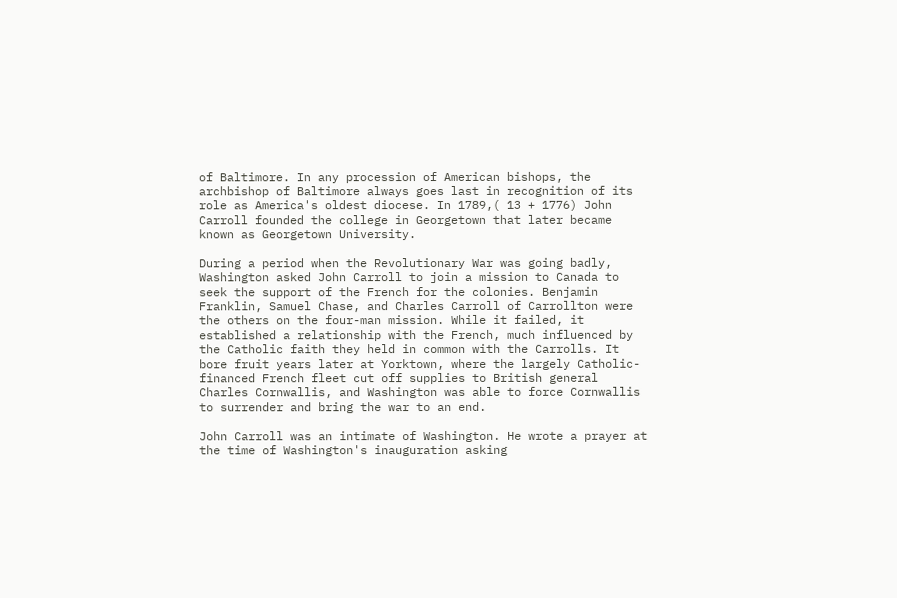of Baltimore. In any procession of American bishops, the archbishop of Baltimore always goes last in recognition of its role as America's oldest diocese. In 1789,( 13 + 1776) John Carroll founded the college in Georgetown that later became known as Georgetown University.

During a period when the Revolutionary War was going badly, Washington asked John Carroll to join a mission to Canada to seek the support of the French for the colonies. Benjamin Franklin, Samuel Chase, and Charles Carroll of Carrollton were the others on the four-man mission. While it failed, it established a relationship with the French, much influenced by the Catholic faith they held in common with the Carrolls. It bore fruit years later at Yorktown, where the largely Catholic-financed French fleet cut off supplies to British general Charles Cornwallis, and Washington was able to force Cornwallis to surrender and bring the war to an end.

John Carroll was an intimate of Washington. He wrote a prayer at the time of Washington's inauguration asking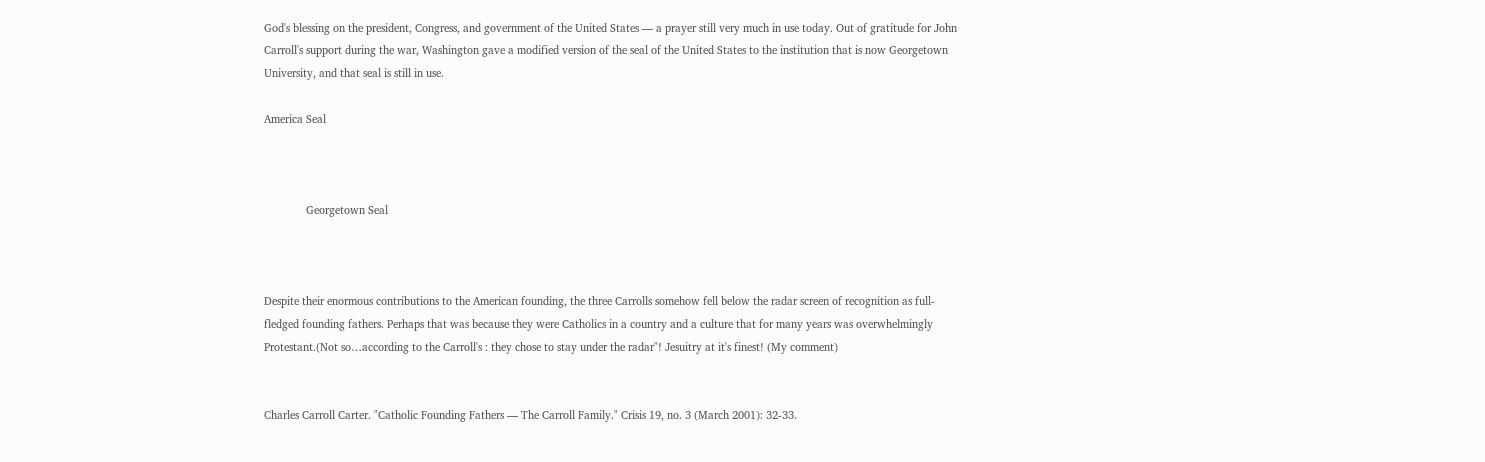God's blessing on the president, Congress, and government of the United States — a prayer still very much in use today. Out of gratitude for John Carroll's support during the war, Washington gave a modified version of the seal of the United States to the institution that is now Georgetown University, and that seal is still in use.

America Seal



              Georgetown Seal



Despite their enormous contributions to the American founding, the three Carrolls somehow fell below the radar screen of recognition as full-fledged founding fathers. Perhaps that was because they were Catholics in a country and a culture that for many years was overwhelmingly Protestant.(Not so…according to the Carroll's : they chose to stay under the radar"! Jesuitry at it's finest! (My comment)


Charles Carroll Carter. "Catholic Founding Fathers — The Carroll Family." Crisis 19, no. 3 (March 2001): 32-33.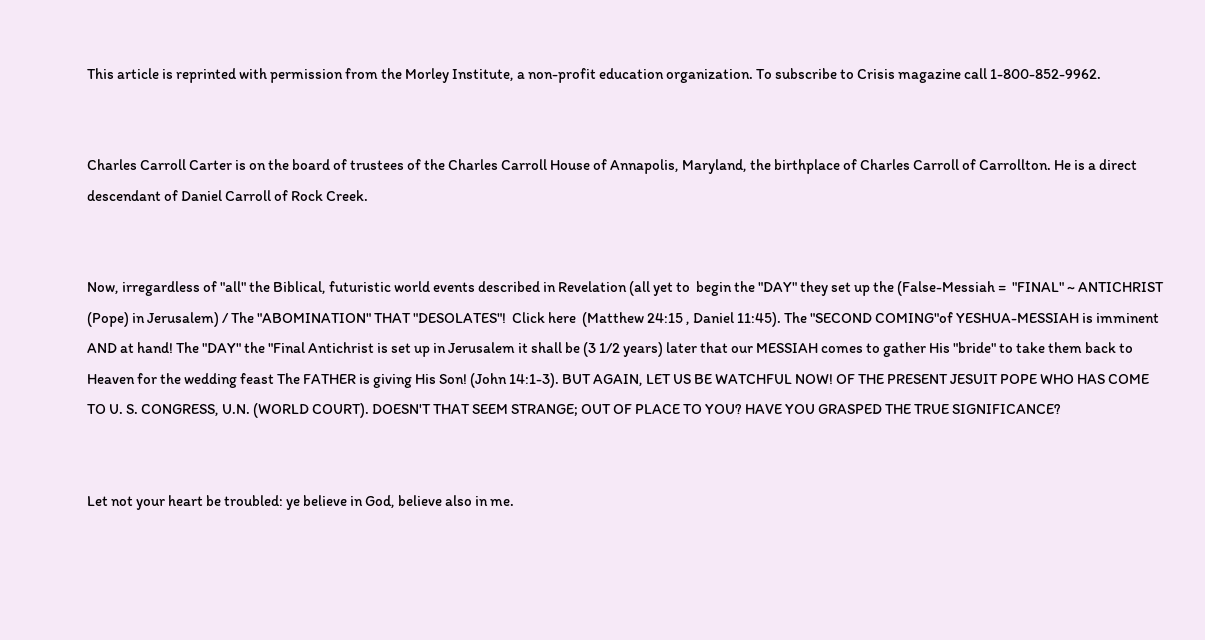This article is reprinted with permission from the Morley Institute, a non-profit education organization. To subscribe to Crisis magazine call 1-800-852-9962.


Charles Carroll Carter is on the board of trustees of the Charles Carroll House of Annapolis, Maryland, the birthplace of Charles Carroll of Carrollton. He is a direct descendant of Daniel Carroll of Rock Creek.


Now, irregardless of "all" the Biblical, futuristic world events described in Revelation (all yet to  begin the "DAY" they set up the (False-Messiah =  "FINAL" ~ ANTICHRIST (Pope) in Jerusalem) / The "ABOMINATION" THAT "DESOLATES"!  Click here  (Matthew 24:15 , Daniel 11:45). The "SECOND COMING"of YESHUA-MESSIAH is imminent AND at hand! The "DAY" the "Final Antichrist is set up in Jerusalem it shall be (3 1/2 years) later that our MESSIAH comes to gather His "bride" to take them back to Heaven for the wedding feast The FATHER is giving His Son! (John 14:1-3). BUT AGAIN, LET US BE WATCHFUL NOW! OF THE PRESENT JESUIT POPE WHO HAS COME TO U. S. CONGRESS, U.N. (WORLD COURT). DOESN'T THAT SEEM STRANGE; OUT OF PLACE TO YOU? HAVE YOU GRASPED THE TRUE SIGNIFICANCE?


Let not your heart be troubled: ye believe in God, believe also in me.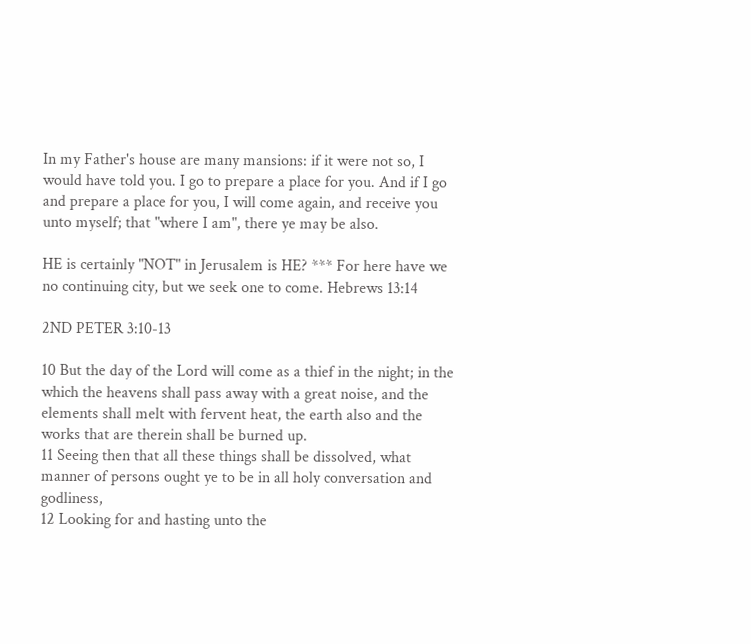In my Father's house are many mansions: if it were not so, I would have told you. I go to prepare a place for you. And if I go and prepare a place for you, I will come again, and receive you unto myself; that "where I am", there ye may be also.

HE is certainly "NOT" in Jerusalem is HE? *** For here have we no continuing city, but we seek one to come. Hebrews 13:14

2ND PETER 3:10-13

10 But the day of the Lord will come as a thief in the night; in the which the heavens shall pass away with a great noise, and the elements shall melt with fervent heat, the earth also and the works that are therein shall be burned up.
11 Seeing then that all these things shall be dissolved, what manner of persons ought ye to be in all holy conversation and godliness,
12 Looking for and hasting unto the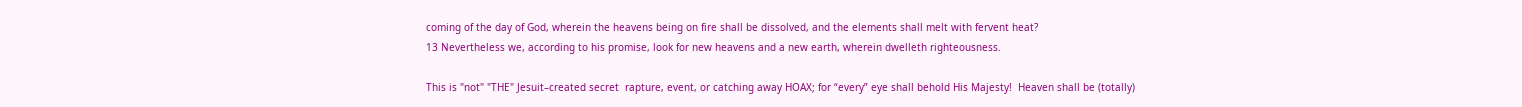coming of the day of God, wherein the heavens being on fire shall be dissolved, and the elements shall melt with fervent heat?
13 Nevertheless we, according to his promise, look for new heavens and a new earth, wherein dwelleth righteousness.

This is "not" "THE" Jesuit–created secret  rapture, event, or catching away HOAX; for “every” eye shall behold His Majesty!  Heaven shall be (totally)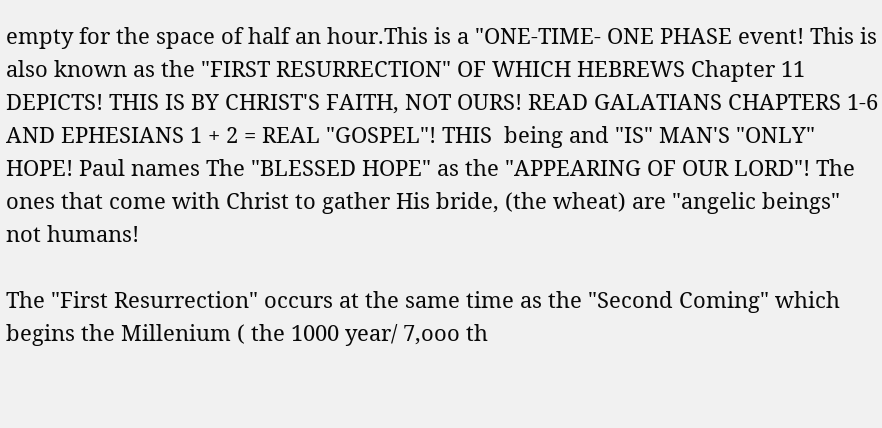empty for the space of half an hour.This is a "ONE-TIME- ONE PHASE event! This is also known as the "FIRST RESURRECTION" OF WHICH HEBREWS Chapter 11 DEPICTS! THIS IS BY CHRIST'S FAITH, NOT OURS! READ GALATIANS CHAPTERS 1-6 AND EPHESIANS 1 + 2 = REAL "GOSPEL"! THIS  being and "IS" MAN'S "ONLY" HOPE! Paul names The "BLESSED HOPE" as the "APPEARING OF OUR LORD"! The ones that come with Christ to gather His bride, (the wheat) are "angelic beings" not humans!

The "First Resurrection" occurs at the same time as the "Second Coming" which begins the Millenium ( the 1000 year/ 7,ooo th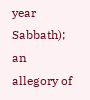year Sabbath); an allegory of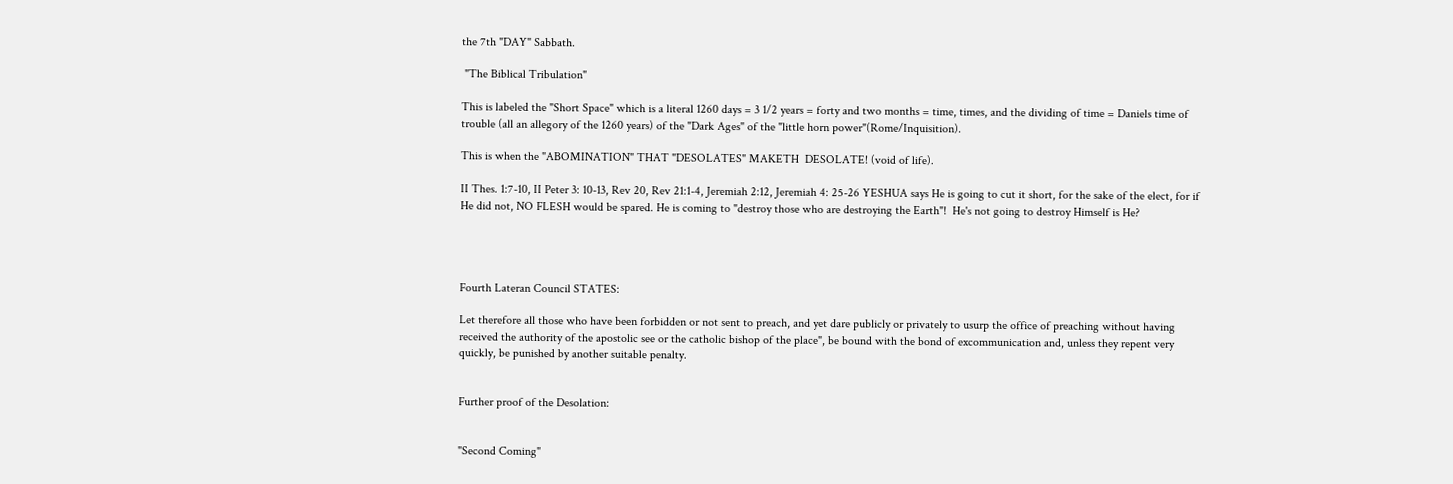the 7th "DAY" Sabbath.

 "The Biblical Tribulation"

This is labeled the "Short Space" which is a literal 1260 days = 3 1/2 years = forty and two months = time, times, and the dividing of time = Daniels time of trouble (all an allegory of the 1260 years) of the "Dark Ages" of the "little horn power"(Rome/Inquisition).

This is when the "ABOMINATION" THAT "DESOLATES" MAKETH  DESOLATE! (void of life).

II Thes. 1:7-10, II Peter 3: 10-13, Rev 20, Rev 21:1-4, Jeremiah 2:12, Jeremiah 4: 25-26 YESHUA says He is going to cut it short, for the sake of the elect, for if He did not, NO FLESH would be spared. He is coming to "destroy those who are destroying the Earth"!  He's not going to destroy Himself is He?




Fourth Lateran Council STATES:

Let therefore all those who have been forbidden or not sent to preach, and yet dare publicly or privately to usurp the office of preaching without having received the authority of the apostolic see or the catholic bishop of the place", be bound with the bond of excommunication and, unless they repent very quickly, be punished by another suitable penalty.


Further proof of the Desolation:


"Second Coming"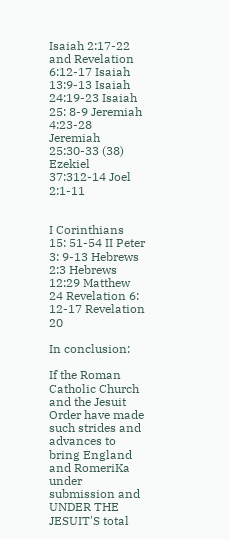Isaiah 2:17-22 and Revelation 6:12-17 Isaiah 13:9-13 Isaiah 24:19-23 Isaiah 25: 8-9 Jeremiah 4:23-28 Jeremiah 25:30-33 (38) Ezekiel 37:312-14 Joel     2:1-11


I Corinthians   15: 51-54 II Peter 3: 9-13 Hebrews 2:3 Hebrews 12:29 Matthew 24 Revelation 6: 12-17 Revelation 20

In conclusion:

If the Roman Catholic Church and the Jesuit Order have made such strides and advances to bring England and RomeriKa under submission and UNDER THE JESUIT'S total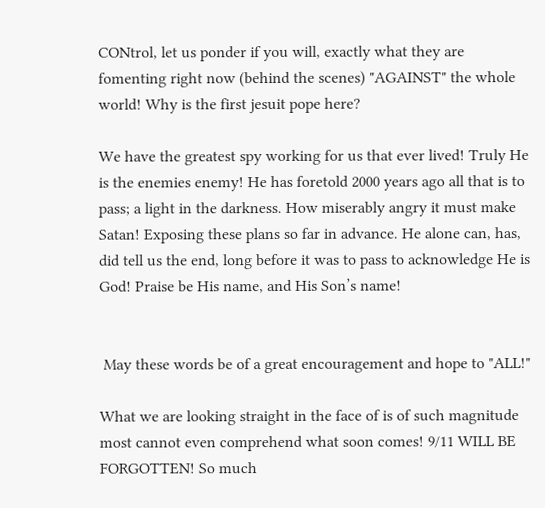CONtrol, let us ponder if you will, exactly what they are fomenting right now (behind the scenes) "AGAINST" the whole world! Why is the first jesuit pope here?

We have the greatest spy working for us that ever lived! Truly He is the enemies enemy! He has foretold 2000 years ago all that is to pass; a light in the darkness. How miserably angry it must make Satan! Exposing these plans so far in advance. He alone can, has, did tell us the end, long before it was to pass to acknowledge He is God! Praise be His name, and His Son’s name!


 May these words be of a great encouragement and hope to "ALL!"

What we are looking straight in the face of is of such magnitude most cannot even comprehend what soon comes! 9/11 WILL BE FORGOTTEN! So much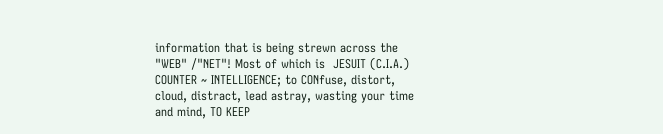information that is being strewn across the "WEB" /"NET"! Most of which is  JESUIT (C.I.A.) COUNTER ~ INTELLIGENCE; to CONfuse, distort, cloud, distract, lead astray, wasting your time and mind, TO KEEP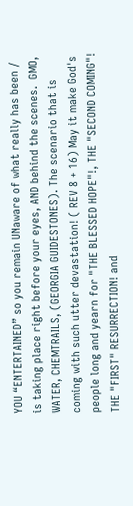YOU “ENTERTAINED” so you remain UNaware of what really has been /  is taking place right before your eyes, AND behind the scenes.  GMO, WATER, CHEMTRAILS, (GEORGIA GUIDESTONES). The scenario that is coming with such utter devastation! ( REV 8 + 16) May it make God's people long and yearn for "THE BLESSED HOPE"!, THE "SECOND COMING"! THE "FIRST" RESURRECTION! and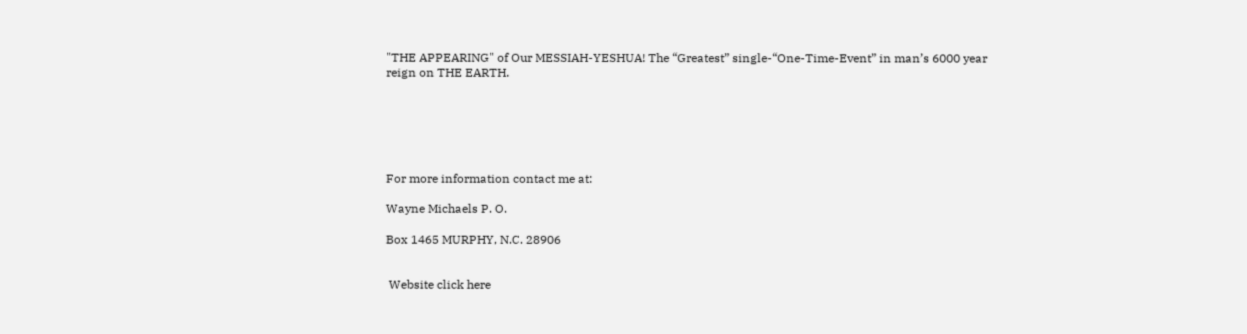"THE APPEARING" of Our MESSIAH-YESHUA! The “Greatest” single-“One-Time-Event” in man’s 6000 year reign on THE EARTH.






For more information contact me at:

Wayne Michaels P. O.

Box 1465 MURPHY, N.C. 28906


 Website click here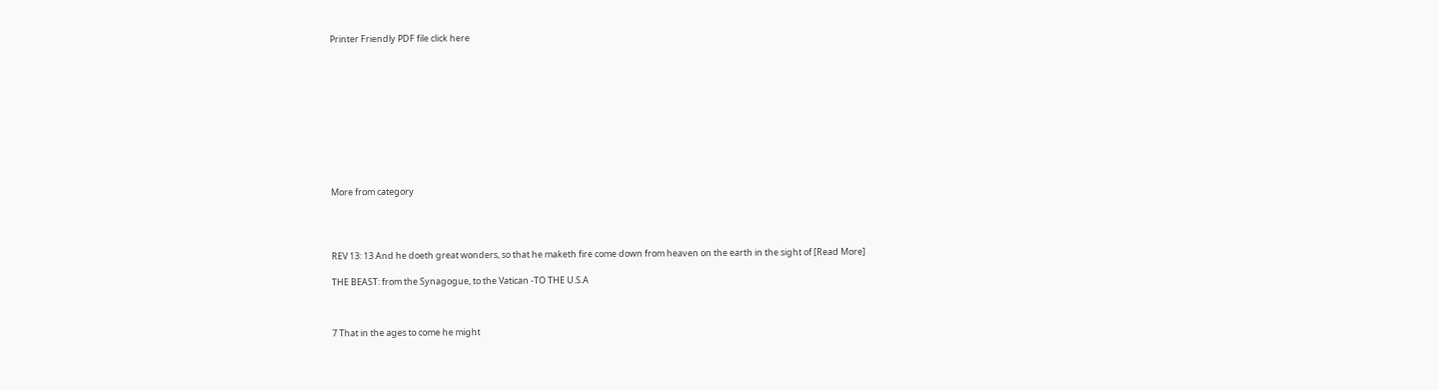Printer Friendly PDF file click here











More from category




REV 13: 13 And he doeth great wonders, so that he maketh fire come down from heaven on the earth in the sight of [Read More]

THE BEAST: from the Synagogue, to the Vatican -TO THE U.S.A



7 That in the ages to come he might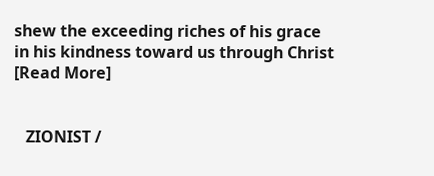shew the exceeding riches of his grace in his kindness toward us through Christ [Read More]


   ZIONIST /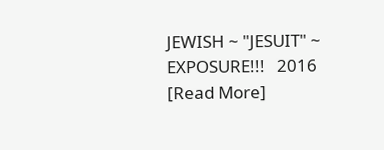JEWISH ~ "JESUIT" ~ EXPOSURE!!!   2016  [Read More]